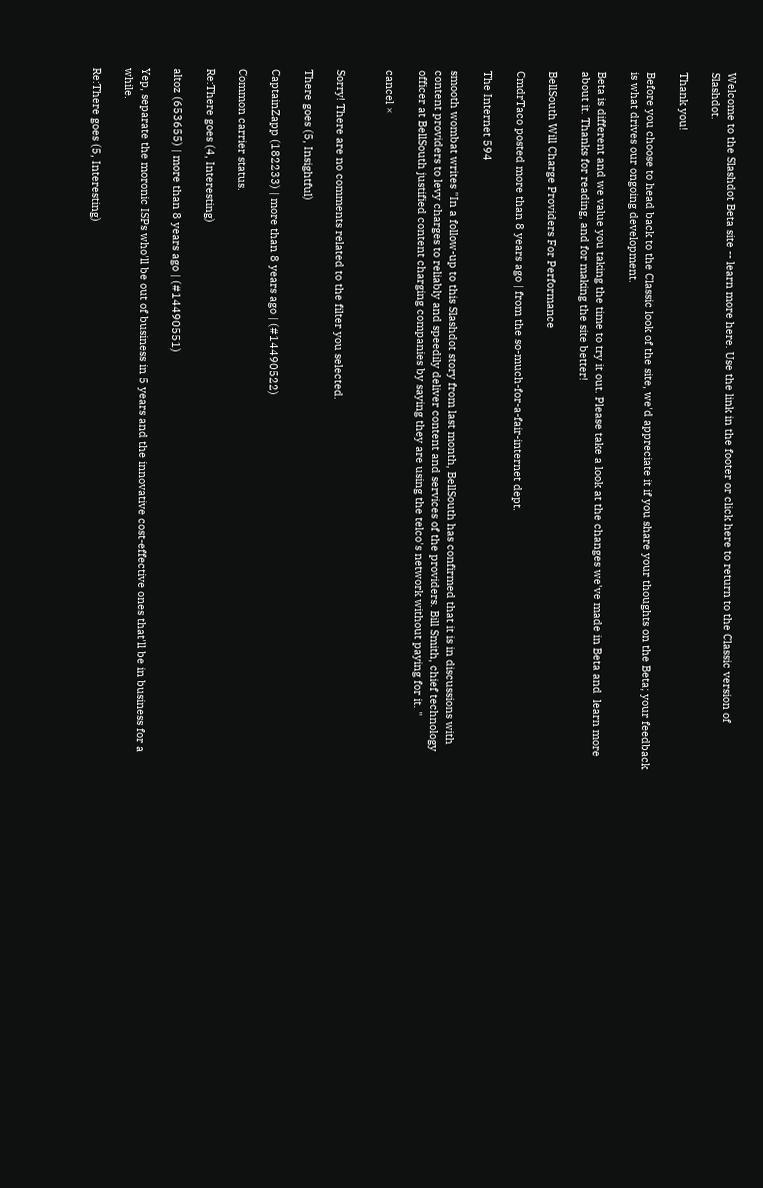Welcome to the Slashdot Beta site -- learn more here. Use the link in the footer or click here to return to the Classic version of Slashdot.

Thank you!

Before you choose to head back to the Classic look of the site, we'd appreciate it if you share your thoughts on the Beta; your feedback is what drives our ongoing development.

Beta is different and we value you taking the time to try it out. Please take a look at the changes we've made in Beta and  learn more about it. Thanks for reading, and for making the site better!

BellSouth Will Charge Providers For Performance

CmdrTaco posted more than 8 years ago | from the so-much-for-a-fair-internet dept.

The Internet 594

smooth wombat writes "In a follow-up to this Slashdot story from last month, BellSouth has confirmed that it is in discussions with content providers to levy charges to reliably and speedily deliver content and services of the providers. Bill Smith, chief technology officer at BellSouth justified content charging companies by saying they are using the telco's network without paying for it. "

cancel ×


Sorry! There are no comments related to the filter you selected.

There goes (5, Insightful)

CaptainZapp (182233) | more than 8 years ago | (#14490522)

Common carrier status.

Re:There goes (4, Interesting)

altoz (653655) | more than 8 years ago | (#14490551)

Yep, separate the moronic ISPs who'll be out of business in 5 years and the innovative cost-effective ones that'll be in business for a while.

Re:There goes (5, Interesting)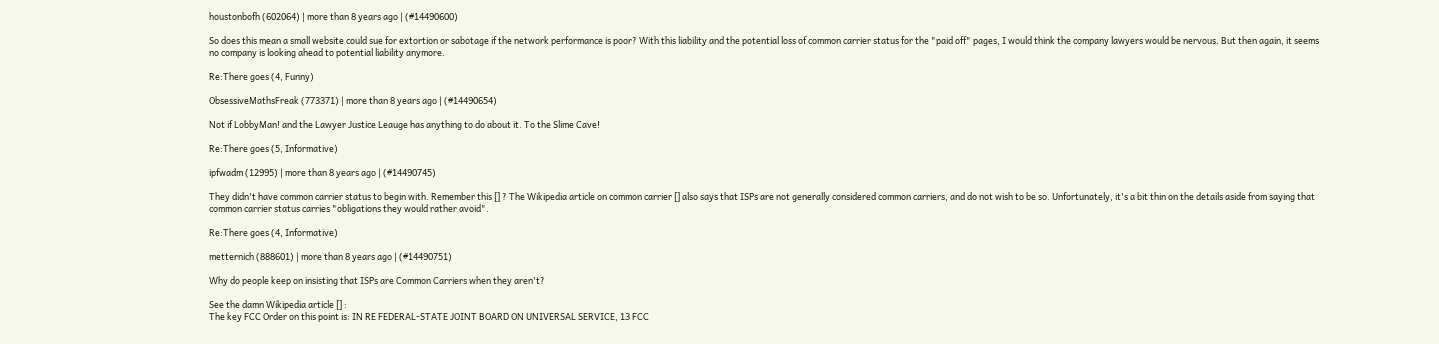houstonbofh (602064) | more than 8 years ago | (#14490600)

So does this mean a small website could sue for extortion or sabotage if the network performance is poor? With this liability and the potential loss of common carrier status for the "paid off" pages, I would think the company lawyers would be nervous. But then again, it seems no company is looking ahead to potential liability anymore.

Re:There goes (4, Funny)

ObsessiveMathsFreak (773371) | more than 8 years ago | (#14490654)

Not if LobbyMan! and the Lawyer Justice Leauge has anything to do about it. To the Slime Cave!

Re:There goes (5, Informative)

ipfwadm (12995) | more than 8 years ago | (#14490745)

They didn't have common carrier status to begin with. Remember this [] ? The Wikipedia article on common carrier [] also says that ISPs are not generally considered common carriers, and do not wish to be so. Unfortunately, it's a bit thin on the details aside from saying that common carrier status carries "obligations they would rather avoid".

Re:There goes (4, Informative)

metternich (888601) | more than 8 years ago | (#14490751)

Why do people keep on insisting that ISPs are Common Carriers when they aren't?

See the damn Wikipedia article [] :
The key FCC Order on this point is: IN RE FEDERAL-STATE JOINT BOARD ON UNIVERSAL SERVICE, 13 FCC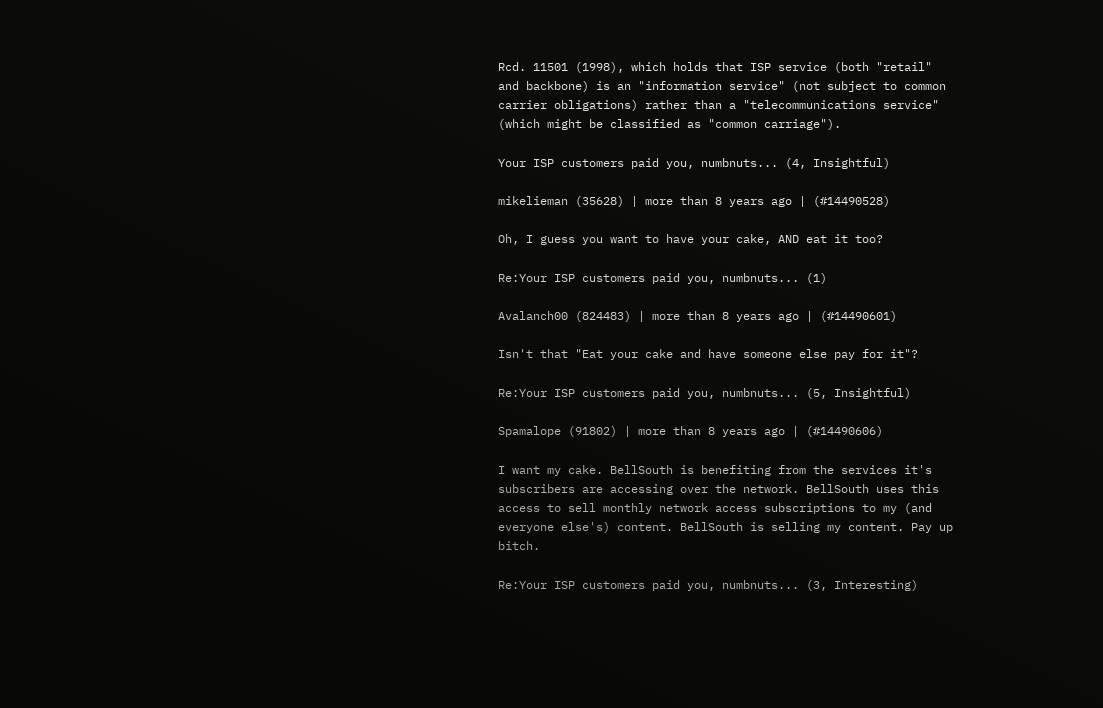Rcd. 11501 (1998), which holds that ISP service (both "retail" and backbone) is an "information service" (not subject to common carrier obligations) rather than a "telecommunications service" (which might be classified as "common carriage").

Your ISP customers paid you, numbnuts... (4, Insightful)

mikelieman (35628) | more than 8 years ago | (#14490528)

Oh, I guess you want to have your cake, AND eat it too?

Re:Your ISP customers paid you, numbnuts... (1)

Avalanch00 (824483) | more than 8 years ago | (#14490601)

Isn't that "Eat your cake and have someone else pay for it"?

Re:Your ISP customers paid you, numbnuts... (5, Insightful)

Spamalope (91802) | more than 8 years ago | (#14490606)

I want my cake. BellSouth is benefiting from the services it's subscribers are accessing over the network. BellSouth uses this access to sell monthly network access subscriptions to my (and everyone else's) content. BellSouth is selling my content. Pay up bitch.

Re:Your ISP customers paid you, numbnuts... (3, Interesting)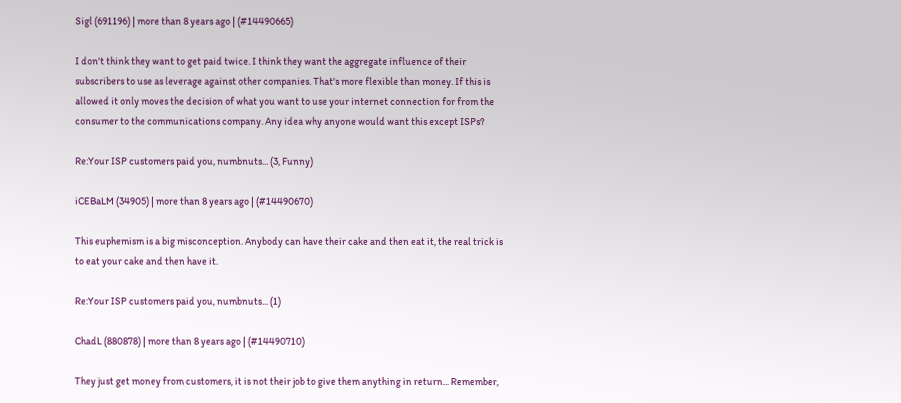Sigl (691196) | more than 8 years ago | (#14490665)

I don't think they want to get paid twice. I think they want the aggregate influence of their subscribers to use as leverage against other companies. That's more flexible than money. If this is allowed it only moves the decision of what you want to use your internet connection for from the consumer to the communications company. Any idea why anyone would want this except ISPs?

Re:Your ISP customers paid you, numbnuts... (3, Funny)

iCEBaLM (34905) | more than 8 years ago | (#14490670)

This euphemism is a big misconception. Anybody can have their cake and then eat it, the real trick is to eat your cake and then have it.

Re:Your ISP customers paid you, numbnuts... (1)

ChadL (880878) | more than 8 years ago | (#14490710)

They just get money from customers, it is not their job to give them anything in return... Remember,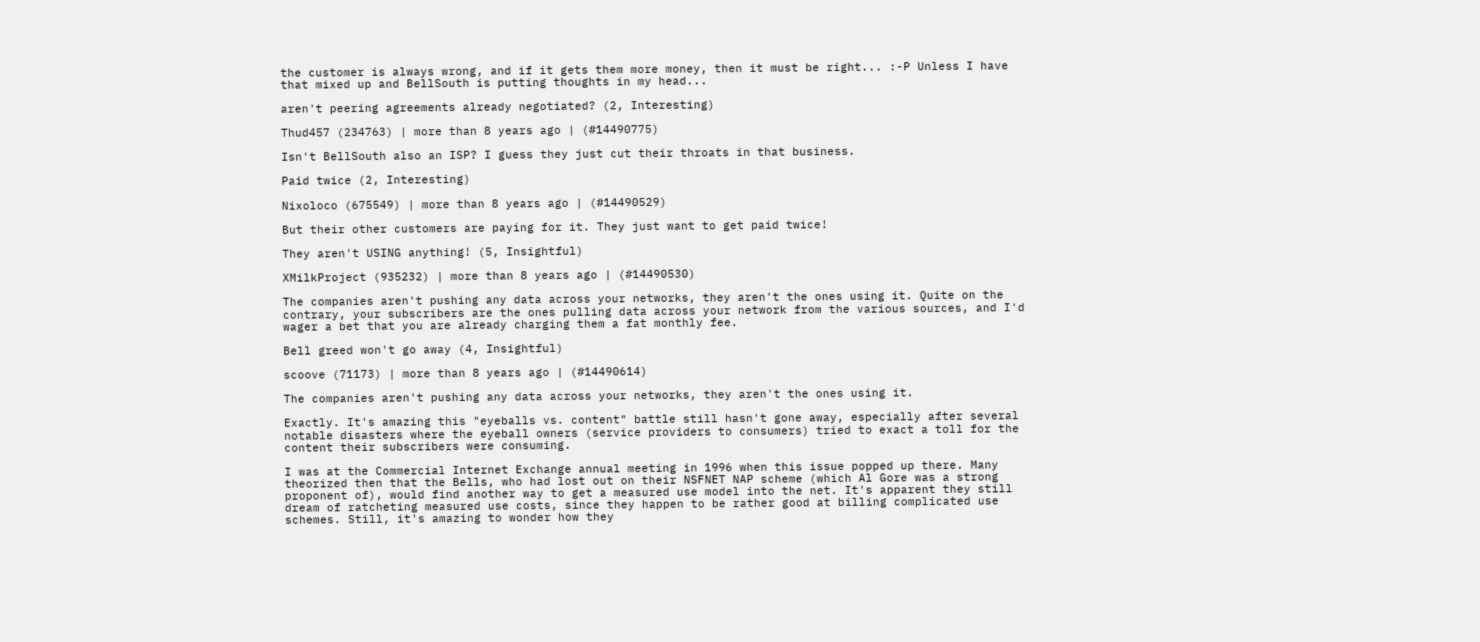the customer is always wrong, and if it gets them more money, then it must be right... :-P Unless I have that mixed up and BellSouth is putting thoughts in my head...

aren't peering agreements already negotiated? (2, Interesting)

Thud457 (234763) | more than 8 years ago | (#14490775)

Isn't BellSouth also an ISP? I guess they just cut their throats in that business.

Paid twice (2, Interesting)

Nixoloco (675549) | more than 8 years ago | (#14490529)

But their other customers are paying for it. They just want to get paid twice!

They aren't USING anything! (5, Insightful)

XMilkProject (935232) | more than 8 years ago | (#14490530)

The companies aren't pushing any data across your networks, they aren't the ones using it. Quite on the contrary, your subscribers are the ones pulling data across your network from the various sources, and I'd wager a bet that you are already charging them a fat monthly fee.

Bell greed won't go away (4, Insightful)

scoove (71173) | more than 8 years ago | (#14490614)

The companies aren't pushing any data across your networks, they aren't the ones using it.

Exactly. It's amazing this "eyeballs vs. content" battle still hasn't gone away, especially after several notable disasters where the eyeball owners (service providers to consumers) tried to exact a toll for the content their subscribers were consuming.

I was at the Commercial Internet Exchange annual meeting in 1996 when this issue popped up there. Many theorized then that the Bells, who had lost out on their NSFNET NAP scheme (which Al Gore was a strong proponent of), would find another way to get a measured use model into the net. It's apparent they still dream of ratcheting measured use costs, since they happen to be rather good at billing complicated use schemes. Still, it's amazing to wonder how they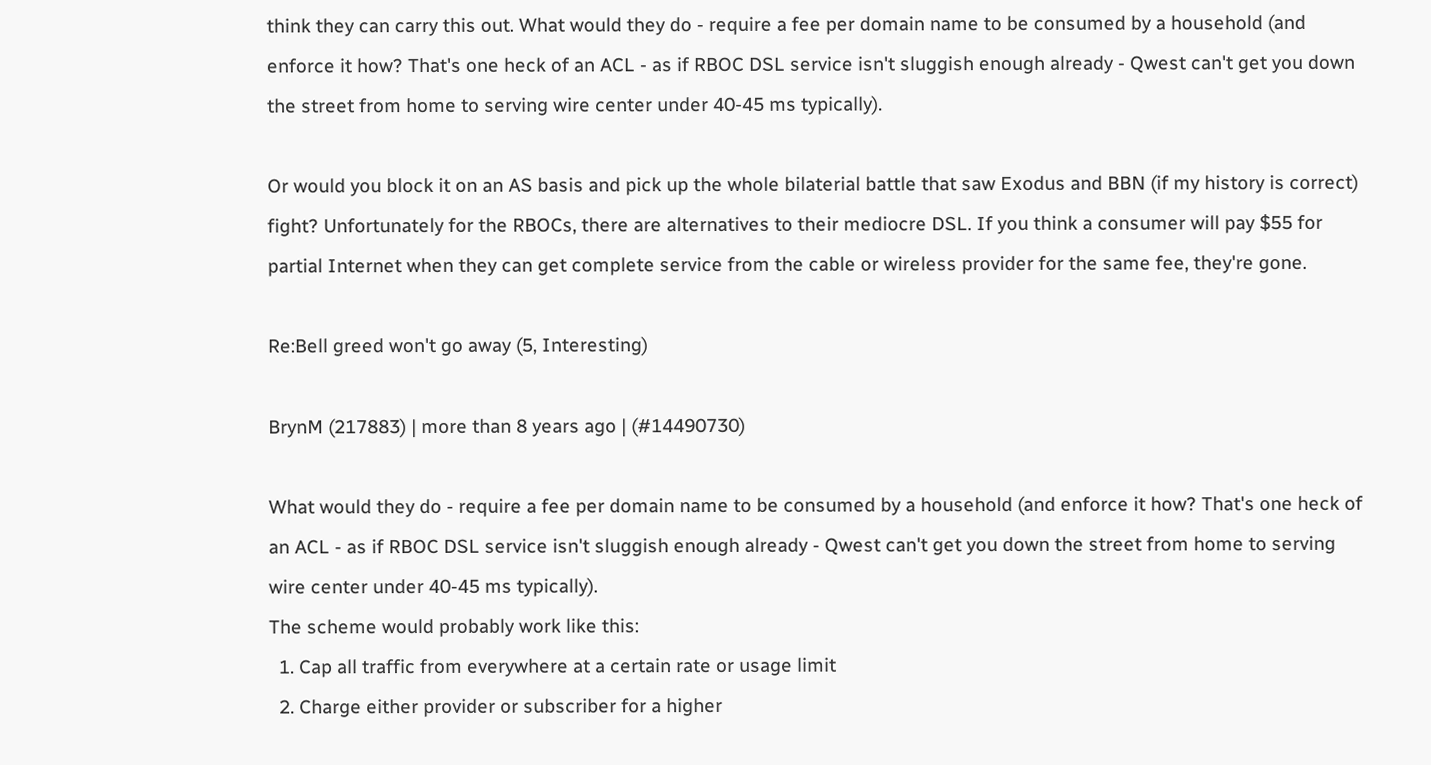think they can carry this out. What would they do - require a fee per domain name to be consumed by a household (and enforce it how? That's one heck of an ACL - as if RBOC DSL service isn't sluggish enough already - Qwest can't get you down the street from home to serving wire center under 40-45 ms typically).

Or would you block it on an AS basis and pick up the whole bilaterial battle that saw Exodus and BBN (if my history is correct) fight? Unfortunately for the RBOCs, there are alternatives to their mediocre DSL. If you think a consumer will pay $55 for partial Internet when they can get complete service from the cable or wireless provider for the same fee, they're gone.

Re:Bell greed won't go away (5, Interesting)

BrynM (217883) | more than 8 years ago | (#14490730)

What would they do - require a fee per domain name to be consumed by a household (and enforce it how? That's one heck of an ACL - as if RBOC DSL service isn't sluggish enough already - Qwest can't get you down the street from home to serving wire center under 40-45 ms typically).
The scheme would probably work like this:
  1. Cap all traffic from everywhere at a certain rate or usage limit
  2. Charge either provider or subscriber for a higher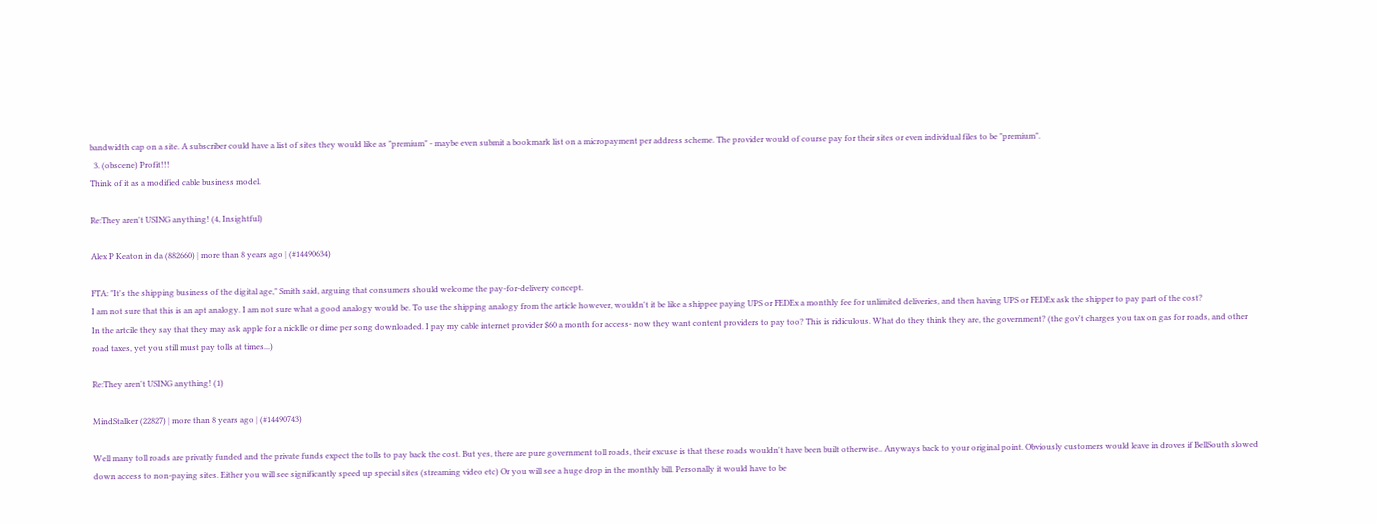bandwidth cap on a site. A subscriber could have a list of sites they would like as "premium" - maybe even submit a bookmark list on a micropayment per address scheme. The provider would of course pay for their sites or even individual files to be "premium".
  3. (obscene) Profit!!!
Think of it as a modified cable business model.

Re:They aren't USING anything! (4, Insightful)

Alex P Keaton in da (882660) | more than 8 years ago | (#14490634)

FTA: "It's the shipping business of the digital age," Smith said, arguing that consumers should welcome the pay-for-delivery concept.
I am not sure that this is an apt analogy. I am not sure what a good analogy would be. To use the shipping analogy from the article however, wouldn't it be like a shippee paying UPS or FEDEx a monthly fee for unlimited deliveries, and then having UPS or FEDEx ask the shipper to pay part of the cost?
In the artcile they say that they may ask apple for a nicklle or dime per song downloaded. I pay my cable internet provider $60 a month for access- now they want content providers to pay too? This is ridiculous. What do they think they are, the government? (the gov't charges you tax on gas for roads, and other road taxes, yet you still must pay tolls at times...)

Re:They aren't USING anything! (1)

MindStalker (22827) | more than 8 years ago | (#14490743)

Well many toll roads are privatly funded and the private funds expect the tolls to pay back the cost. But yes, there are pure government toll roads, their excuse is that these roads wouldn't have been built otherwise.. Anyways back to your original point. Obviously customers would leave in droves if BellSouth slowed down access to non-paying sites. Either you will see significantly speed up special sites (streaming video etc) Or you will see a huge drop in the monthly bill. Personally it would have to be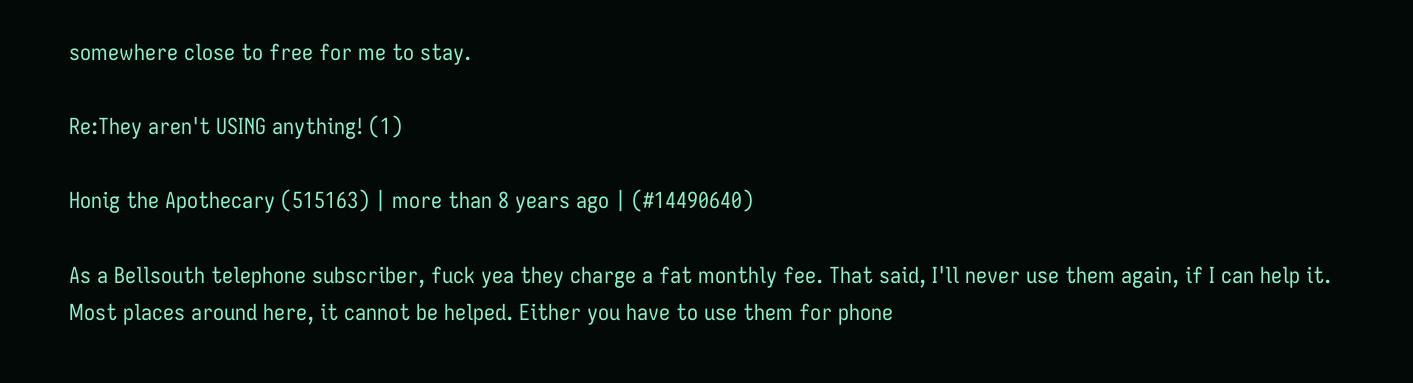somewhere close to free for me to stay.

Re:They aren't USING anything! (1)

Honig the Apothecary (515163) | more than 8 years ago | (#14490640)

As a Bellsouth telephone subscriber, fuck yea they charge a fat monthly fee. That said, I'll never use them again, if I can help it. Most places around here, it cannot be helped. Either you have to use them for phone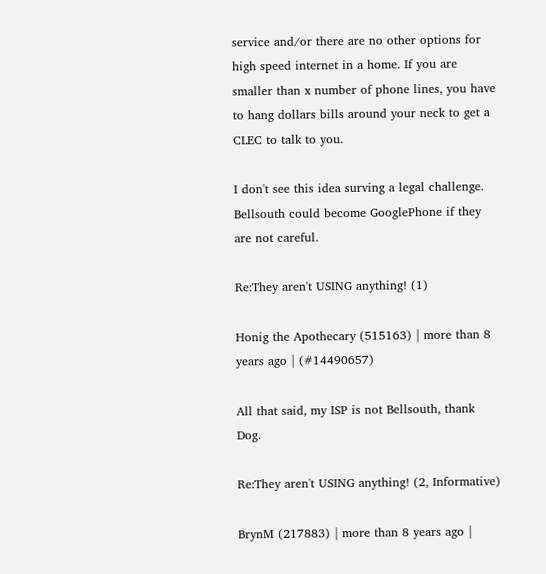service and/or there are no other options for high speed internet in a home. If you are smaller than x number of phone lines, you have to hang dollars bills around your neck to get a CLEC to talk to you.

I don't see this idea surving a legal challenge. Bellsouth could become GooglePhone if they are not careful.

Re:They aren't USING anything! (1)

Honig the Apothecary (515163) | more than 8 years ago | (#14490657)

All that said, my ISP is not Bellsouth, thank Dog.

Re:They aren't USING anything! (2, Informative)

BrynM (217883) | more than 8 years ago |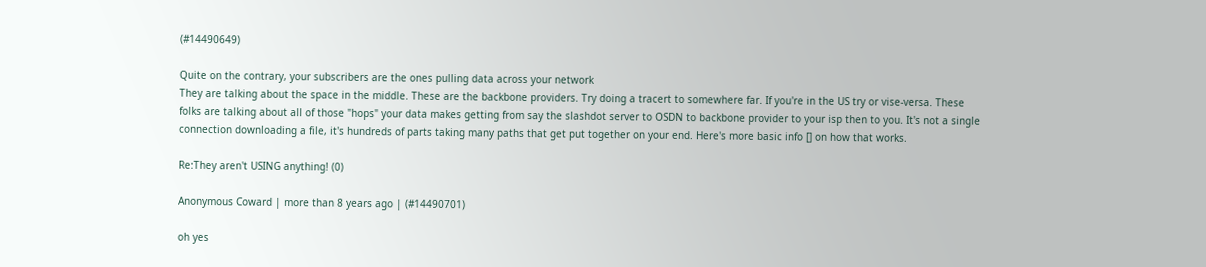(#14490649)

Quite on the contrary, your subscribers are the ones pulling data across your network
They are talking about the space in the middle. These are the backbone providers. Try doing a tracert to somewhere far. If you're in the US try or vise-versa. These folks are talking about all of those "hops" your data makes getting from say the slashdot server to OSDN to backbone provider to your isp then to you. It's not a single connection downloading a file, it's hundreds of parts taking many paths that get put together on your end. Here's more basic info [] on how that works.

Re:They aren't USING anything! (0)

Anonymous Coward | more than 8 years ago | (#14490701)

oh yes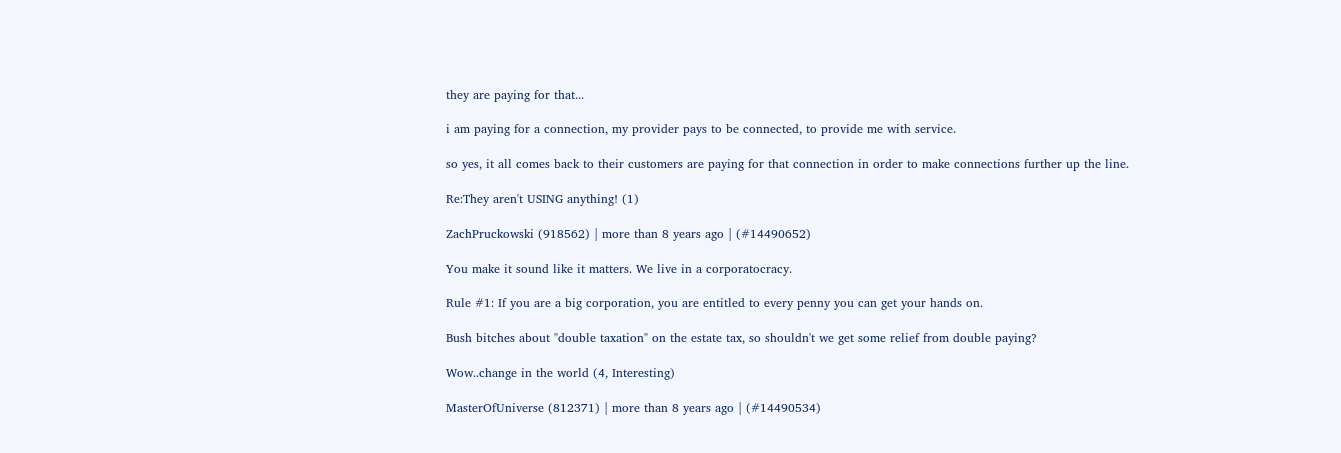they are paying for that...

i am paying for a connection, my provider pays to be connected, to provide me with service.

so yes, it all comes back to their customers are paying for that connection in order to make connections further up the line.

Re:They aren't USING anything! (1)

ZachPruckowski (918562) | more than 8 years ago | (#14490652)

You make it sound like it matters. We live in a corporatocracy.

Rule #1: If you are a big corporation, you are entitled to every penny you can get your hands on.

Bush bitches about "double taxation" on the estate tax, so shouldn't we get some relief from double paying?

Wow..change in the world (4, Interesting)

MasterOfUniverse (812371) | more than 8 years ago | (#14490534)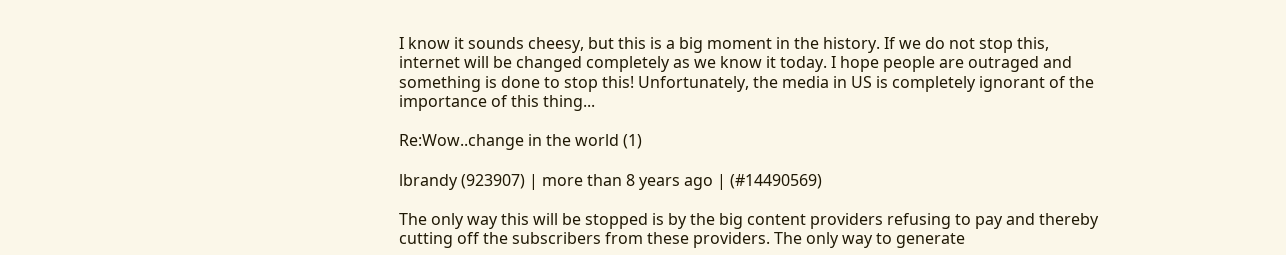I know it sounds cheesy, but this is a big moment in the history. If we do not stop this, internet will be changed completely as we know it today. I hope people are outraged and something is done to stop this! Unfortunately, the media in US is completely ignorant of the importance of this thing...

Re:Wow..change in the world (1)

lbrandy (923907) | more than 8 years ago | (#14490569)

The only way this will be stopped is by the big content providers refusing to pay and thereby cutting off the subscribers from these providers. The only way to generate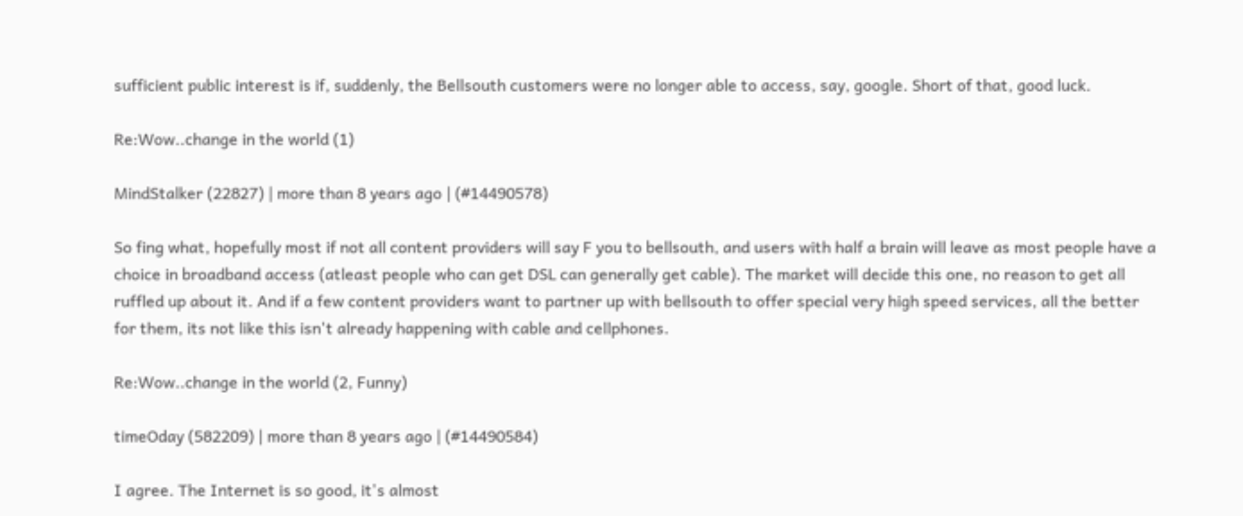sufficient public interest is if, suddenly, the Bellsouth customers were no longer able to access, say, google. Short of that, good luck.

Re:Wow..change in the world (1)

MindStalker (22827) | more than 8 years ago | (#14490578)

So fing what, hopefully most if not all content providers will say F you to bellsouth, and users with half a brain will leave as most people have a choice in broadband access (atleast people who can get DSL can generally get cable). The market will decide this one, no reason to get all ruffled up about it. And if a few content providers want to partner up with bellsouth to offer special very high speed services, all the better for them, its not like this isn't already happening with cable and cellphones.

Re:Wow..change in the world (2, Funny)

timeOday (582209) | more than 8 years ago | (#14490584)

I agree. The Internet is so good, it's almost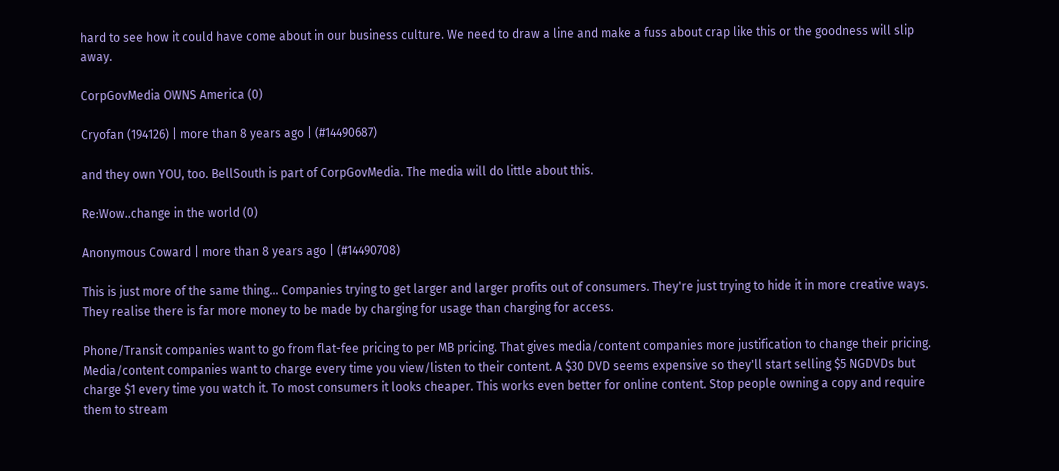hard to see how it could have come about in our business culture. We need to draw a line and make a fuss about crap like this or the goodness will slip away.

CorpGovMedia OWNS America (0)

Cryofan (194126) | more than 8 years ago | (#14490687)

and they own YOU, too. BellSouth is part of CorpGovMedia. The media will do little about this.

Re:Wow..change in the world (0)

Anonymous Coward | more than 8 years ago | (#14490708)

This is just more of the same thing... Companies trying to get larger and larger profits out of consumers. They're just trying to hide it in more creative ways. They realise there is far more money to be made by charging for usage than charging for access.

Phone/Transit companies want to go from flat-fee pricing to per MB pricing. That gives media/content companies more justification to change their pricing. Media/content companies want to charge every time you view/listen to their content. A $30 DVD seems expensive so they'll start selling $5 NGDVDs but charge $1 every time you watch it. To most consumers it looks cheaper. This works even better for online content. Stop people owning a copy and require them to stream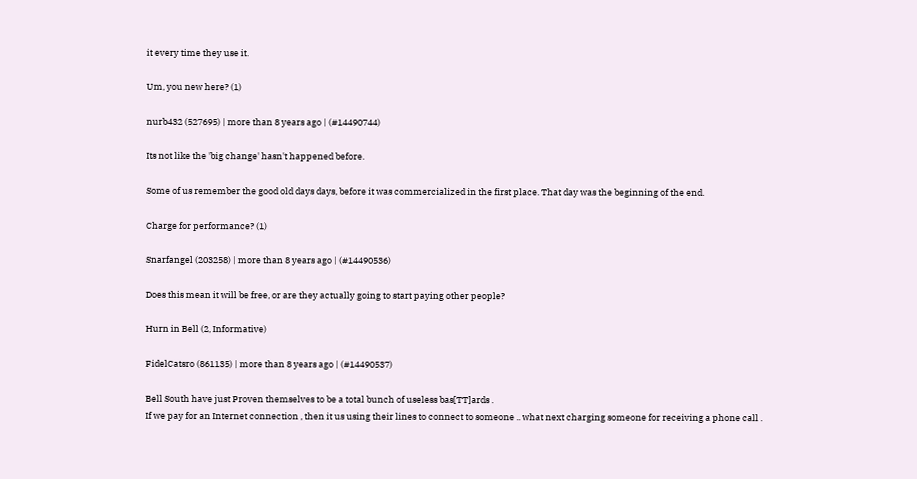it every time they use it.

Um, you new here? (1)

nurb432 (527695) | more than 8 years ago | (#14490744)

Its not like the 'big change' hasn't happened before.

Some of us remember the good old days days, before it was commercialized in the first place. That day was the beginning of the end.

Charge for performance? (1)

Snarfangel (203258) | more than 8 years ago | (#14490536)

Does this mean it will be free, or are they actually going to start paying other people?

Hurn in Bell (2, Informative)

FidelCatsro (861135) | more than 8 years ago | (#14490537)

Bell South have just Proven themselves to be a total bunch of useless bas[TT]ards .
If we pay for an Internet connection , then it us using their lines to connect to someone .. what next charging someone for receiving a phone call .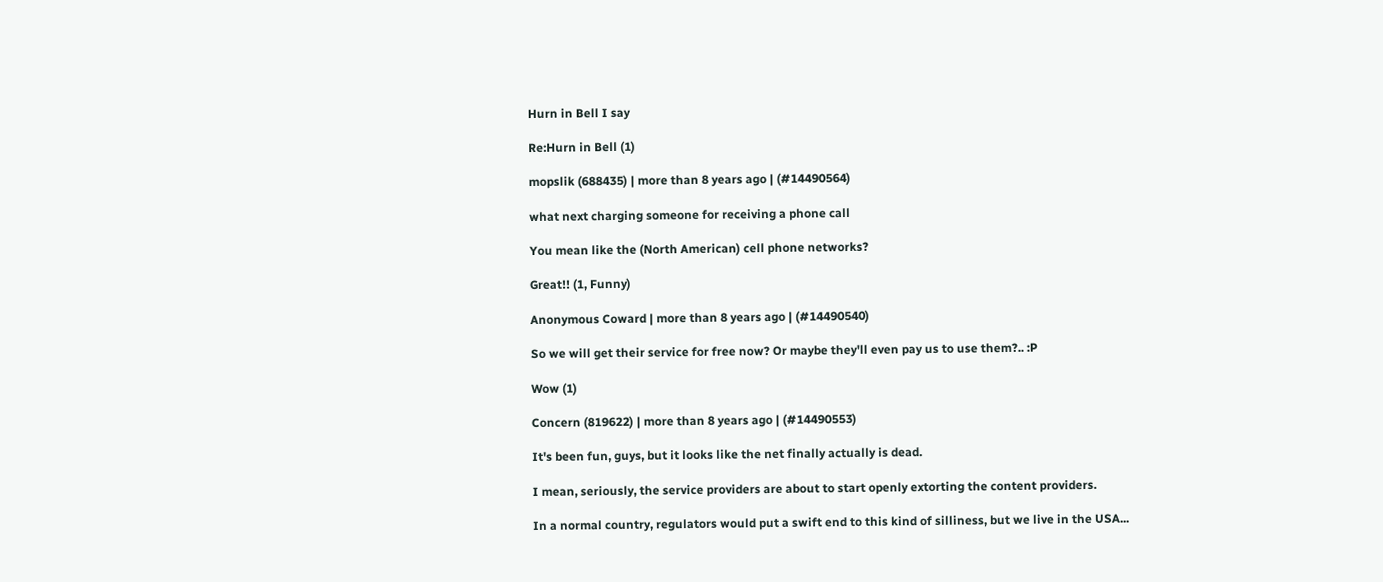Hurn in Bell I say

Re:Hurn in Bell (1)

mopslik (688435) | more than 8 years ago | (#14490564)

what next charging someone for receiving a phone call

You mean like the (North American) cell phone networks?

Great!! (1, Funny)

Anonymous Coward | more than 8 years ago | (#14490540)

So we will get their service for free now? Or maybe they'll even pay us to use them?.. :P

Wow (1)

Concern (819622) | more than 8 years ago | (#14490553)

It's been fun, guys, but it looks like the net finally actually is dead.

I mean, seriously, the service providers are about to start openly extorting the content providers.

In a normal country, regulators would put a swift end to this kind of silliness, but we live in the USA...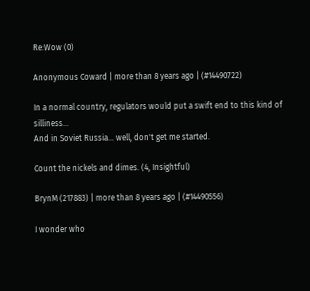Re:Wow (0)

Anonymous Coward | more than 8 years ago | (#14490722)

In a normal country, regulators would put a swift end to this kind of silliness...
And in Soviet Russia... well, don't get me started.

Count the nickels and dimes. (4, Insightful)

BrynM (217883) | more than 8 years ago | (#14490556)

I wonder who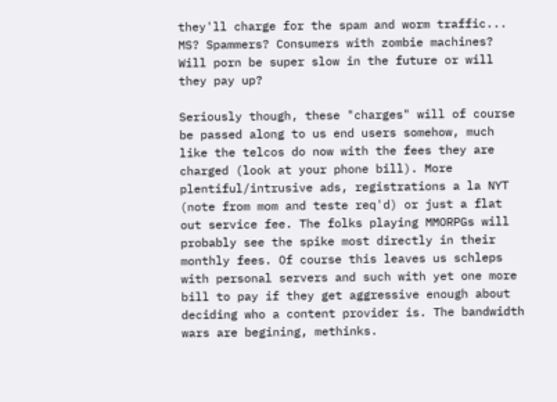they'll charge for the spam and worm traffic... MS? Spammers? Consumers with zombie machines? Will porn be super slow in the future or will they pay up?

Seriously though, these "charges" will of course be passed along to us end users somehow, much like the telcos do now with the fees they are charged (look at your phone bill). More plentiful/intrusive ads, registrations a la NYT (note from mom and teste req'd) or just a flat out service fee. The folks playing MMORPGs will probably see the spike most directly in their monthly fees. Of course this leaves us schleps with personal servers and such with yet one more bill to pay if they get aggressive enough about deciding who a content provider is. The bandwidth wars are begining, methinks.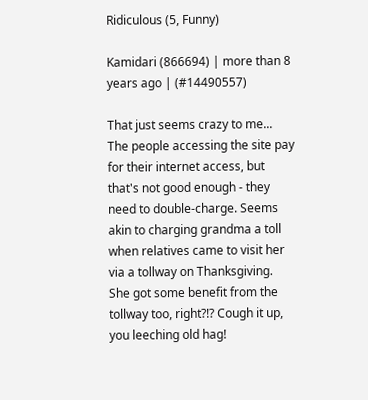Ridiculous (5, Funny)

Kamidari (866694) | more than 8 years ago | (#14490557)

That just seems crazy to me... The people accessing the site pay for their internet access, but that's not good enough - they need to double-charge. Seems akin to charging grandma a toll when relatives came to visit her via a tollway on Thanksgiving. She got some benefit from the tollway too, right?!? Cough it up, you leeching old hag!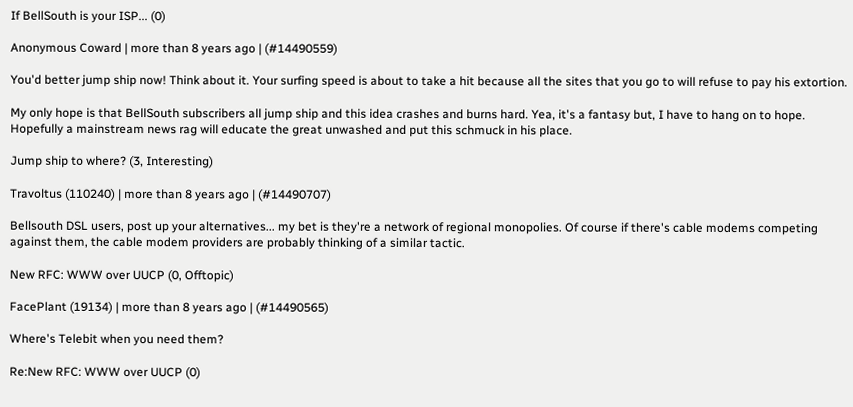If BellSouth is your ISP... (0)

Anonymous Coward | more than 8 years ago | (#14490559)

You'd better jump ship now! Think about it. Your surfing speed is about to take a hit because all the sites that you go to will refuse to pay his extortion.

My only hope is that BellSouth subscribers all jump ship and this idea crashes and burns hard. Yea, it's a fantasy but, I have to hang on to hope. Hopefully a mainstream news rag will educate the great unwashed and put this schmuck in his place.

Jump ship to where? (3, Interesting)

Travoltus (110240) | more than 8 years ago | (#14490707)

Bellsouth DSL users, post up your alternatives... my bet is they're a network of regional monopolies. Of course if there's cable modems competing against them, the cable modem providers are probably thinking of a similar tactic.

New RFC: WWW over UUCP (0, Offtopic)

FacePlant (19134) | more than 8 years ago | (#14490565)

Where's Telebit when you need them?

Re:New RFC: WWW over UUCP (0)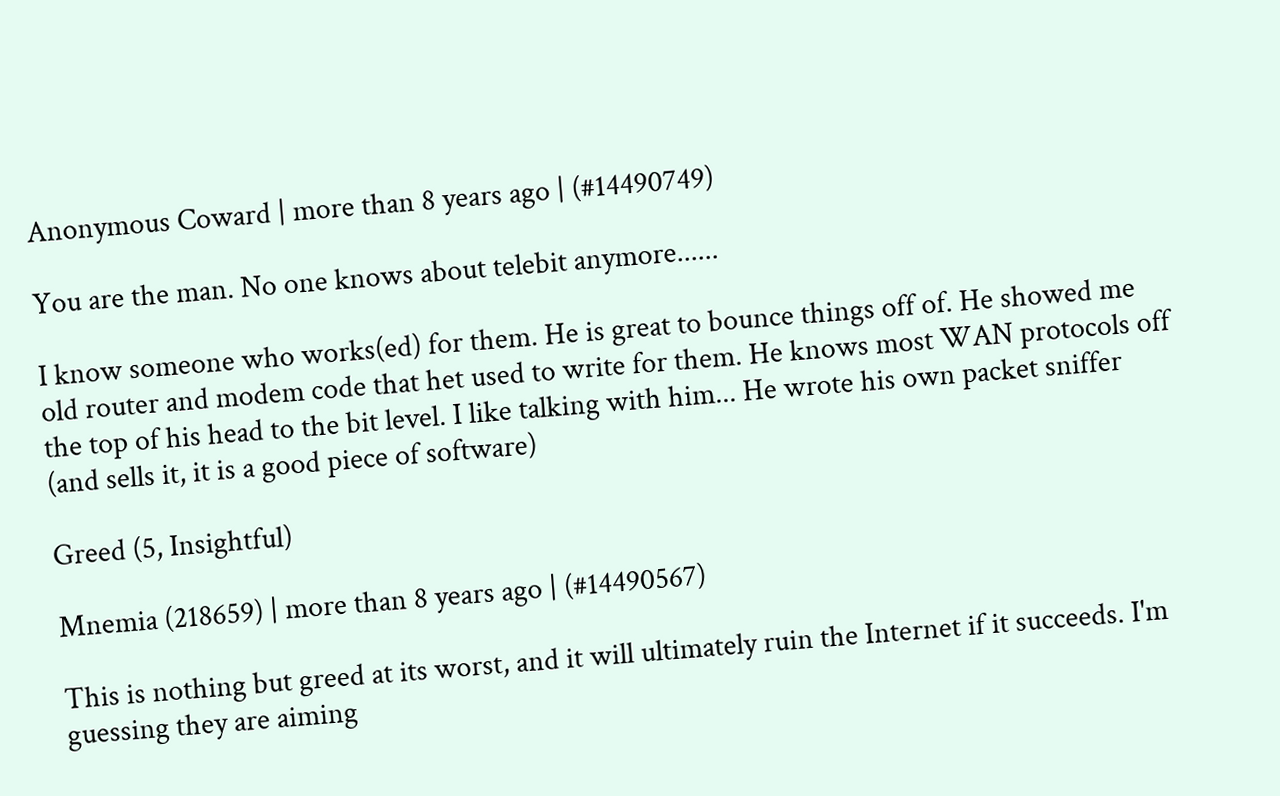Anonymous Coward | more than 8 years ago | (#14490749)

You are the man. No one knows about telebit anymore......

I know someone who works(ed) for them. He is great to bounce things off of. He showed me old router and modem code that het used to write for them. He knows most WAN protocols off the top of his head to the bit level. I like talking with him... He wrote his own packet sniffer (and sells it, it is a good piece of software)

Greed (5, Insightful)

Mnemia (218659) | more than 8 years ago | (#14490567)

This is nothing but greed at its worst, and it will ultimately ruin the Internet if it succeeds. I'm guessing they are aiming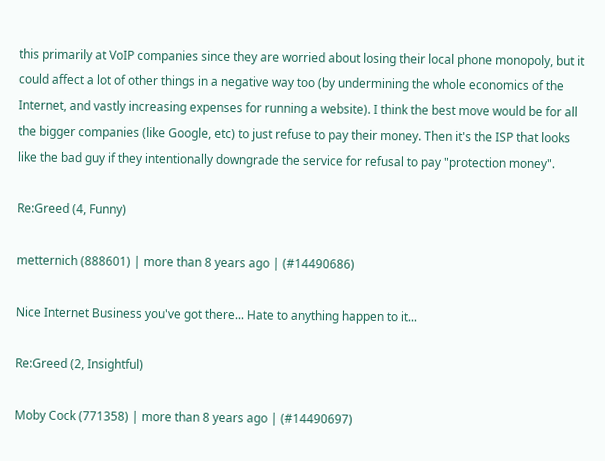this primarily at VoIP companies since they are worried about losing their local phone monopoly, but it could affect a lot of other things in a negative way too (by undermining the whole economics of the Internet, and vastly increasing expenses for running a website). I think the best move would be for all the bigger companies (like Google, etc) to just refuse to pay their money. Then it's the ISP that looks like the bad guy if they intentionally downgrade the service for refusal to pay "protection money".

Re:Greed (4, Funny)

metternich (888601) | more than 8 years ago | (#14490686)

Nice Internet Business you've got there... Hate to anything happen to it...

Re:Greed (2, Insightful)

Moby Cock (771358) | more than 8 years ago | (#14490697)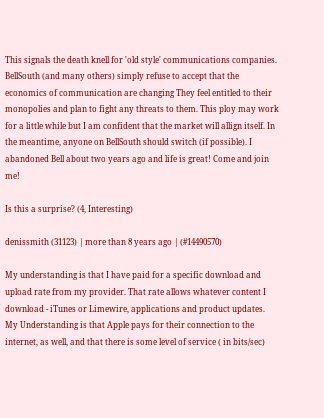This signals the death knell for 'old style' communications companies. BellSouth (and many others) simply refuse to accept that the economics of communication are changing They feel entitled to their monopolies and plan to fight any threats to them. This ploy may work for a little while but I am confident that the market will allign itself. In the meantime, anyone on BellSouth should switch (if possible). I abandoned Bell about two years ago and life is great! Come and join me!

Is this a surprise? (4, Interesting)

denissmith (31123) | more than 8 years ago | (#14490570)

My understanding is that I have paid for a specific download and upload rate from my provider. That rate allows whatever content I download - iTunes or Limewire, applications and product updates. My Understanding is that Apple pays for their connection to the internet, as well, and that there is some level of service ( in bits/sec)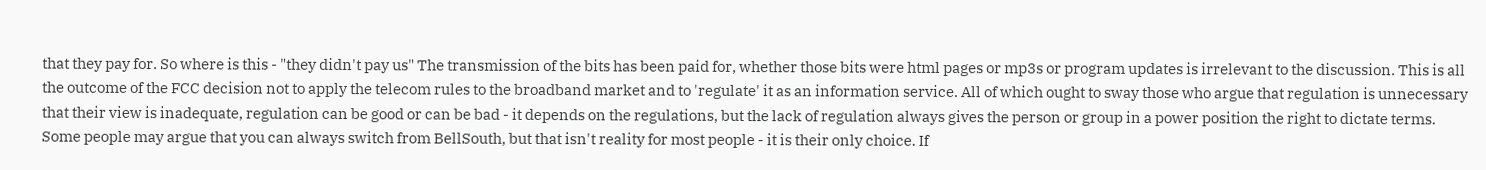that they pay for. So where is this - "they didn't pay us" The transmission of the bits has been paid for, whether those bits were html pages or mp3s or program updates is irrelevant to the discussion. This is all the outcome of the FCC decision not to apply the telecom rules to the broadband market and to 'regulate' it as an information service. All of which ought to sway those who argue that regulation is unnecessary that their view is inadequate, regulation can be good or can be bad - it depends on the regulations, but the lack of regulation always gives the person or group in a power position the right to dictate terms. Some people may argue that you can always switch from BellSouth, but that isn't reality for most people - it is their only choice. If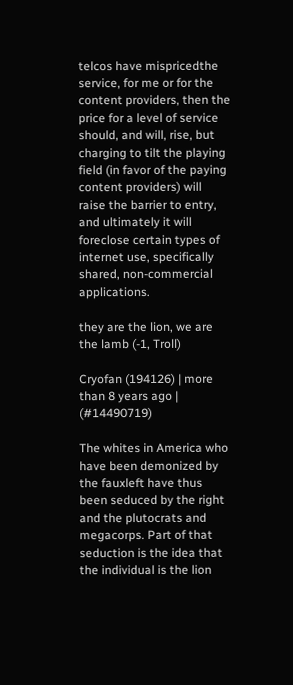telcos have mispricedthe service, for me or for the content providers, then the price for a level of service should, and will, rise, but charging to tilt the playing field (in favor of the paying content providers) will raise the barrier to entry, and ultimately it will foreclose certain types of internet use, specifically shared, non-commercial applications.

they are the lion, we are the lamb (-1, Troll)

Cryofan (194126) | more than 8 years ago | (#14490719)

The whites in America who have been demonized by the fauxleft have thus been seduced by the right and the plutocrats and megacorps. Part of that seduction is the idea that the individual is the lion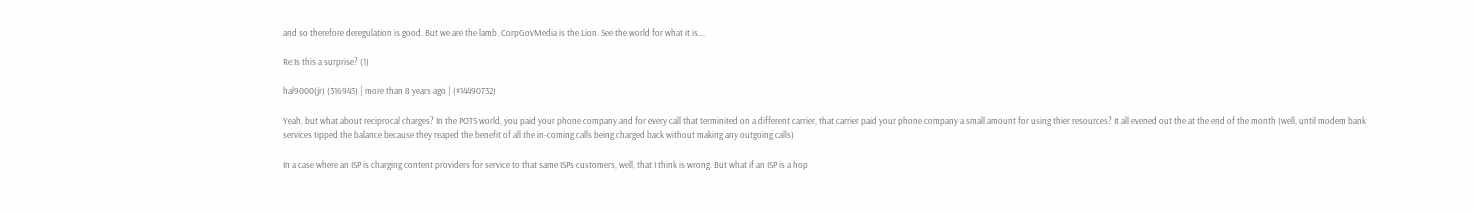and so therefore deregulation is good. But we are the lamb. CorpGovMedia is the Lion. See the world for what it is....

Re:Is this a surprise? (1)

hal9000(jr) (316943) | more than 8 years ago | (#14490732)

Yeah, but what about reciprocal charges? In the POTS world, you paid your phone company and for every call that terminited on a different carrier, that carrier paid your phone company a small amount for using thier resources? It all evened out the at the end of the month (well, until modem bank services tipped the balance because they reaped the benefit of all the in-coming calls being charged back without making any outgoing calls)

In a case where an ISP is charging content providers for service to that same ISPs customers, well, that I think is wrong. But what if an ISP is a hop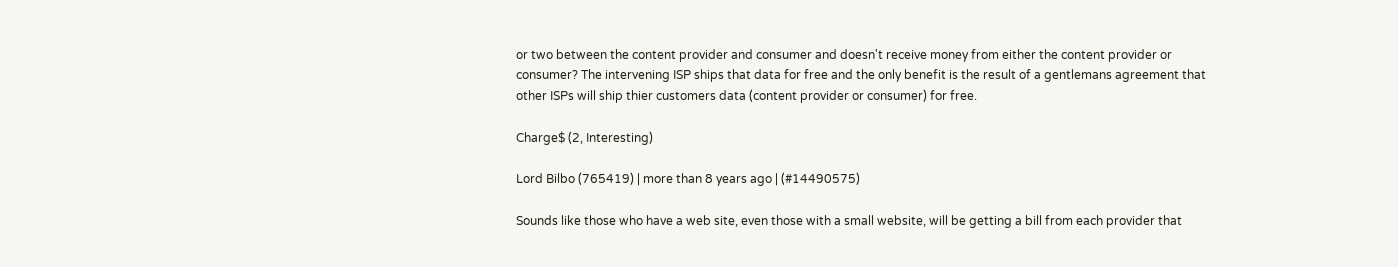or two between the content provider and consumer and doesn't receive money from either the content provider or consumer? The intervening ISP ships that data for free and the only benefit is the result of a gentlemans agreement that other ISPs will ship thier customers data (content provider or consumer) for free.

Charge$ (2, Interesting)

Lord Bilbo (765419) | more than 8 years ago | (#14490575)

Sounds like those who have a web site, even those with a small website, will be getting a bill from each provider that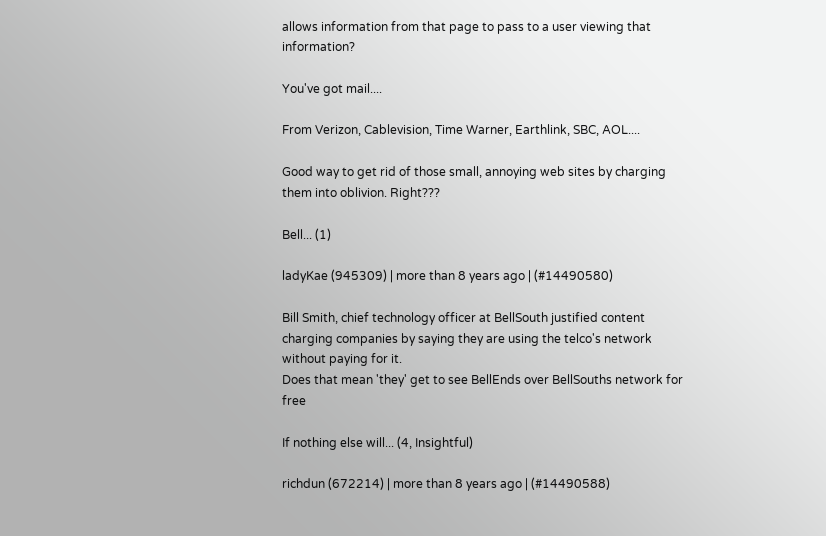allows information from that page to pass to a user viewing that information?

You've got mail....

From Verizon, Cablevision, Time Warner, Earthlink, SBC, AOL....

Good way to get rid of those small, annoying web sites by charging them into oblivion. Right???

Bell... (1)

ladyKae (945309) | more than 8 years ago | (#14490580)

Bill Smith, chief technology officer at BellSouth justified content charging companies by saying they are using the telco's network without paying for it.
Does that mean 'they' get to see BellEnds over BellSouths network for free

If nothing else will... (4, Insightful)

richdun (672214) | more than 8 years ago | (#14490588)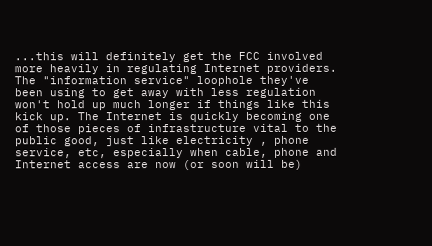...this will definitely get the FCC involved more heavily in regulating Internet providers. The "information service" loophole they've been using to get away with less regulation won't hold up much longer if things like this kick up. The Internet is quickly becoming one of those pieces of infrastructure vital to the public good, just like electricity , phone service, etc, especially when cable, phone and Internet access are now (or soon will be)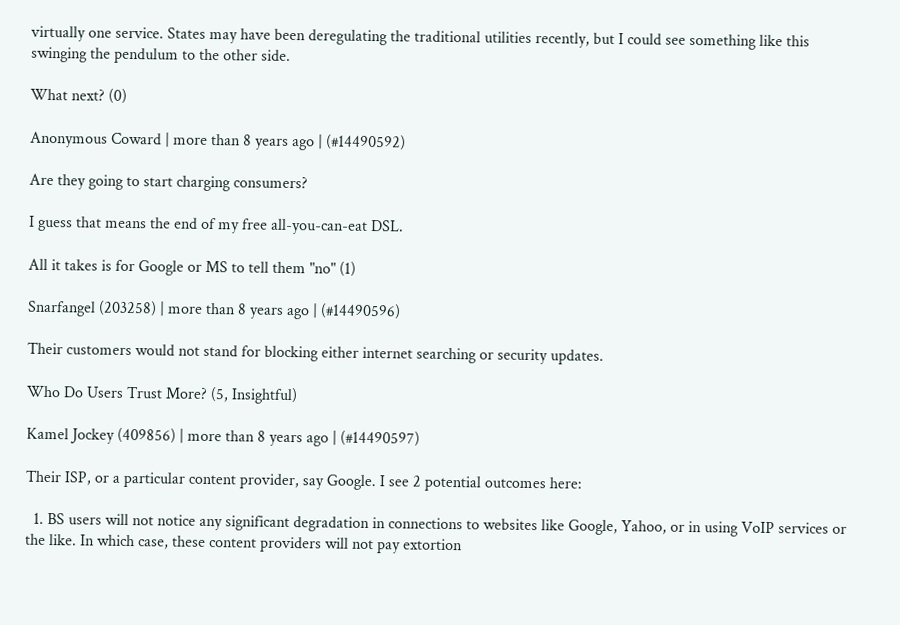virtually one service. States may have been deregulating the traditional utilities recently, but I could see something like this swinging the pendulum to the other side.

What next? (0)

Anonymous Coward | more than 8 years ago | (#14490592)

Are they going to start charging consumers?

I guess that means the end of my free all-you-can-eat DSL.

All it takes is for Google or MS to tell them "no" (1)

Snarfangel (203258) | more than 8 years ago | (#14490596)

Their customers would not stand for blocking either internet searching or security updates.

Who Do Users Trust More? (5, Insightful)

Kamel Jockey (409856) | more than 8 years ago | (#14490597)

Their ISP, or a particular content provider, say Google. I see 2 potential outcomes here:

  1. BS users will not notice any significant degradation in connections to websites like Google, Yahoo, or in using VoIP services or the like. In which case, these content providers will not pay extortion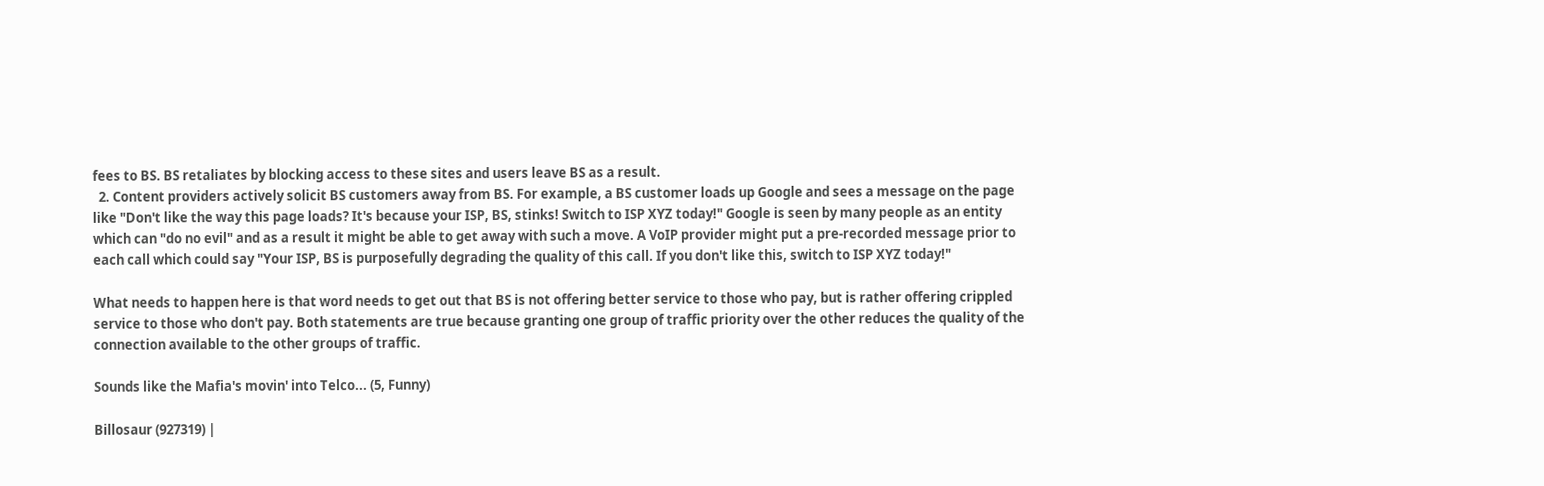fees to BS. BS retaliates by blocking access to these sites and users leave BS as a result.
  2. Content providers actively solicit BS customers away from BS. For example, a BS customer loads up Google and sees a message on the page like "Don't like the way this page loads? It's because your ISP, BS, stinks! Switch to ISP XYZ today!" Google is seen by many people as an entity which can "do no evil" and as a result it might be able to get away with such a move. A VoIP provider might put a pre-recorded message prior to each call which could say "Your ISP, BS is purposefully degrading the quality of this call. If you don't like this, switch to ISP XYZ today!"

What needs to happen here is that word needs to get out that BS is not offering better service to those who pay, but is rather offering crippled service to those who don't pay. Both statements are true because granting one group of traffic priority over the other reduces the quality of the connection available to the other groups of traffic.

Sounds like the Mafia's movin' into Telco... (5, Funny)

Billosaur (927319) |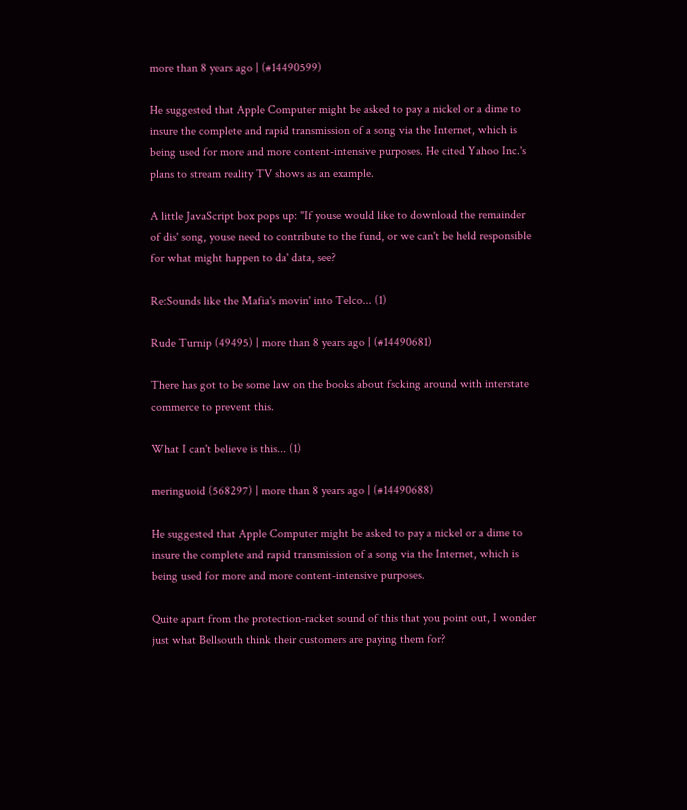more than 8 years ago | (#14490599)

He suggested that Apple Computer might be asked to pay a nickel or a dime to insure the complete and rapid transmission of a song via the Internet, which is being used for more and more content-intensive purposes. He cited Yahoo Inc.'s plans to stream reality TV shows as an example.

A little JavaScript box pops up: "If youse would like to download the remainder of dis' song, youse need to contribute to the fund, or we can't be held responsible for what might happen to da' data, see?

Re:Sounds like the Mafia's movin' into Telco... (1)

Rude Turnip (49495) | more than 8 years ago | (#14490681)

There has got to be some law on the books about fscking around with interstate commerce to prevent this.

What I can't believe is this... (1)

meringuoid (568297) | more than 8 years ago | (#14490688)

He suggested that Apple Computer might be asked to pay a nickel or a dime to insure the complete and rapid transmission of a song via the Internet, which is being used for more and more content-intensive purposes.

Quite apart from the protection-racket sound of this that you point out, I wonder just what Bellsouth think their customers are paying them for?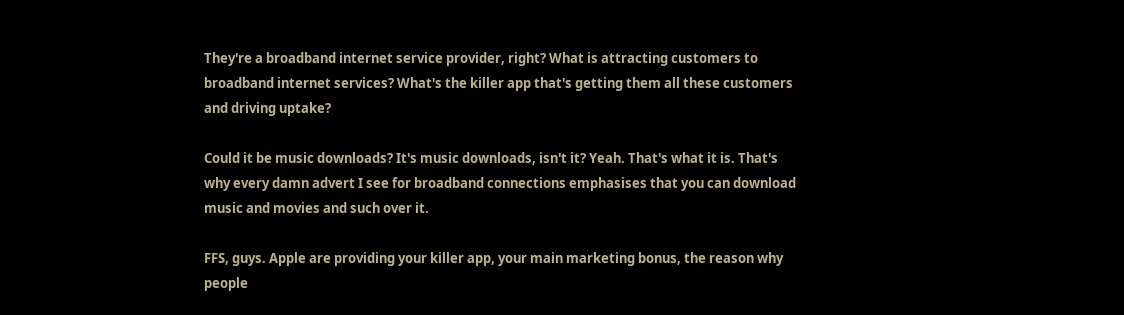They're a broadband internet service provider, right? What is attracting customers to broadband internet services? What's the killer app that's getting them all these customers and driving uptake?

Could it be music downloads? It's music downloads, isn't it? Yeah. That's what it is. That's why every damn advert I see for broadband connections emphasises that you can download music and movies and such over it.

FFS, guys. Apple are providing your killer app, your main marketing bonus, the reason why people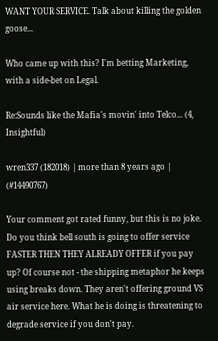WANT YOUR SERVICE. Talk about killing the golden goose...

Who came up with this? I'm betting Marketing, with a side-bet on Legal.

Re:Sounds like the Mafia's movin' into Telco... (4, Insightful)

wren337 (182018) | more than 8 years ago | (#14490767)

Your comment got rated funny, but this is no joke. Do you think bell south is going to offer service FASTER THEN THEY ALREADY OFFER if you pay up? Of course not - the shipping metaphor he keeps using breaks down. They aren't offering ground VS air service here. What he is doing is threatening to degrade service if you don't pay.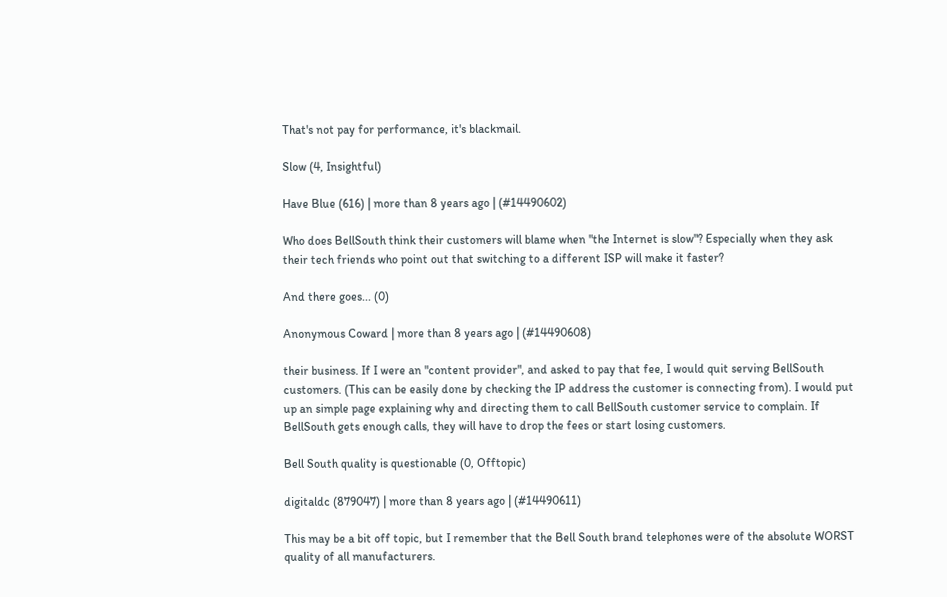That's not pay for performance, it's blackmail.

Slow (4, Insightful)

Have Blue (616) | more than 8 years ago | (#14490602)

Who does BellSouth think their customers will blame when "the Internet is slow"? Especially when they ask their tech friends who point out that switching to a different ISP will make it faster?

And there goes... (0)

Anonymous Coward | more than 8 years ago | (#14490608)

their business. If I were an "content provider", and asked to pay that fee, I would quit serving BellSouth customers. (This can be easily done by checking the IP address the customer is connecting from). I would put up an simple page explaining why and directing them to call BellSouth customer service to complain. If BellSouth gets enough calls, they will have to drop the fees or start losing customers.

Bell South quality is questionable (0, Offtopic)

digitaldc (879047) | more than 8 years ago | (#14490611)

This may be a bit off topic, but I remember that the Bell South brand telephones were of the absolute WORST quality of all manufacturers.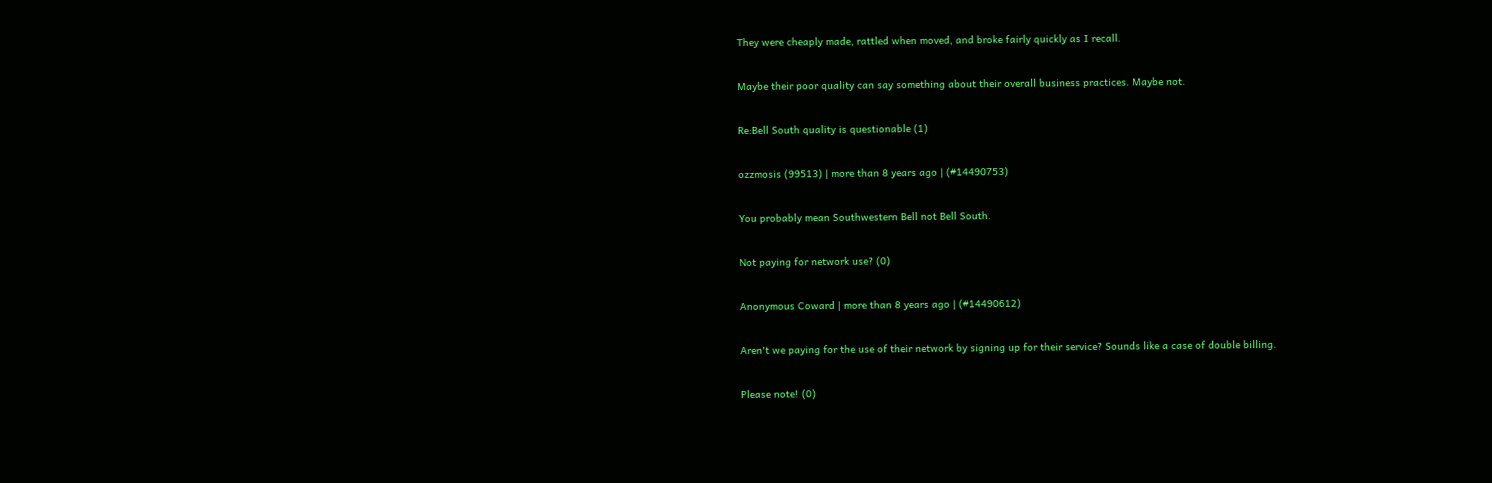They were cheaply made, rattled when moved, and broke fairly quickly as I recall.

Maybe their poor quality can say something about their overall business practices. Maybe not.

Re:Bell South quality is questionable (1)

ozzmosis (99513) | more than 8 years ago | (#14490753)

You probably mean Southwestern Bell not Bell South.

Not paying for network use? (0)

Anonymous Coward | more than 8 years ago | (#14490612)

Aren't we paying for the use of their network by signing up for their service? Sounds like a case of double billing.

Please note! (0)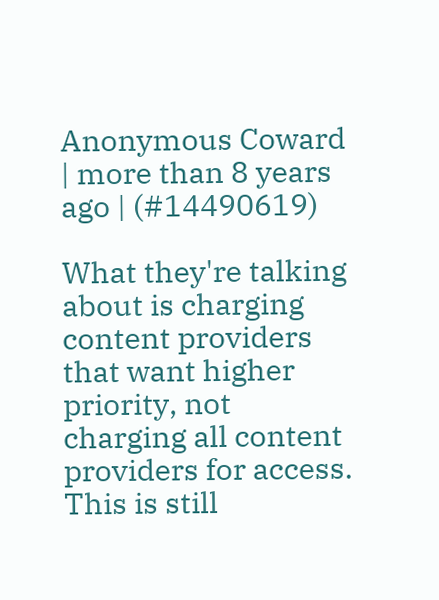Anonymous Coward | more than 8 years ago | (#14490619)

What they're talking about is charging content providers that want higher priority, not charging all content providers for access. This is still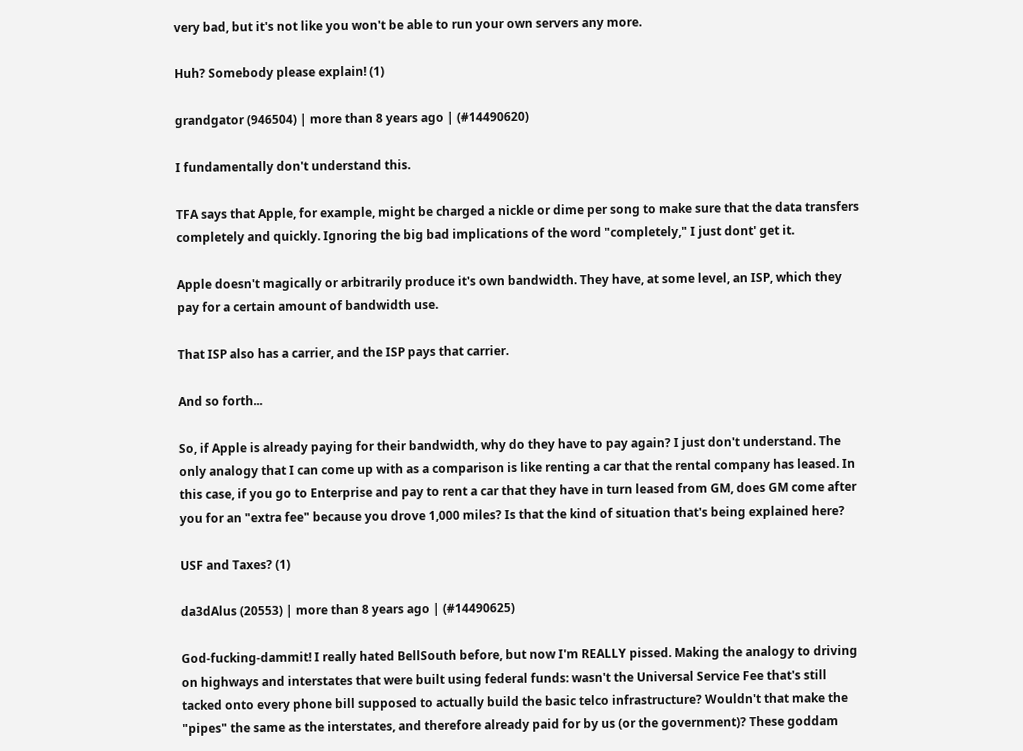very bad, but it's not like you won't be able to run your own servers any more.

Huh? Somebody please explain! (1)

grandgator (946504) | more than 8 years ago | (#14490620)

I fundamentally don't understand this.

TFA says that Apple, for example, might be charged a nickle or dime per song to make sure that the data transfers completely and quickly. Ignoring the big bad implications of the word "completely," I just dont' get it.

Apple doesn't magically or arbitrarily produce it's own bandwidth. They have, at some level, an ISP, which they pay for a certain amount of bandwidth use.

That ISP also has a carrier, and the ISP pays that carrier.

And so forth...

So, if Apple is already paying for their bandwidth, why do they have to pay again? I just don't understand. The only analogy that I can come up with as a comparison is like renting a car that the rental company has leased. In this case, if you go to Enterprise and pay to rent a car that they have in turn leased from GM, does GM come after you for an "extra fee" because you drove 1,000 miles? Is that the kind of situation that's being explained here?

USF and Taxes? (1)

da3dAlus (20553) | more than 8 years ago | (#14490625)

God-fucking-dammit! I really hated BellSouth before, but now I'm REALLY pissed. Making the analogy to driving on highways and interstates that were built using federal funds: wasn't the Universal Service Fee that's still tacked onto every phone bill supposed to actually build the basic telco infrastructure? Wouldn't that make the "pipes" the same as the interstates, and therefore already paid for by us (or the government)? These goddam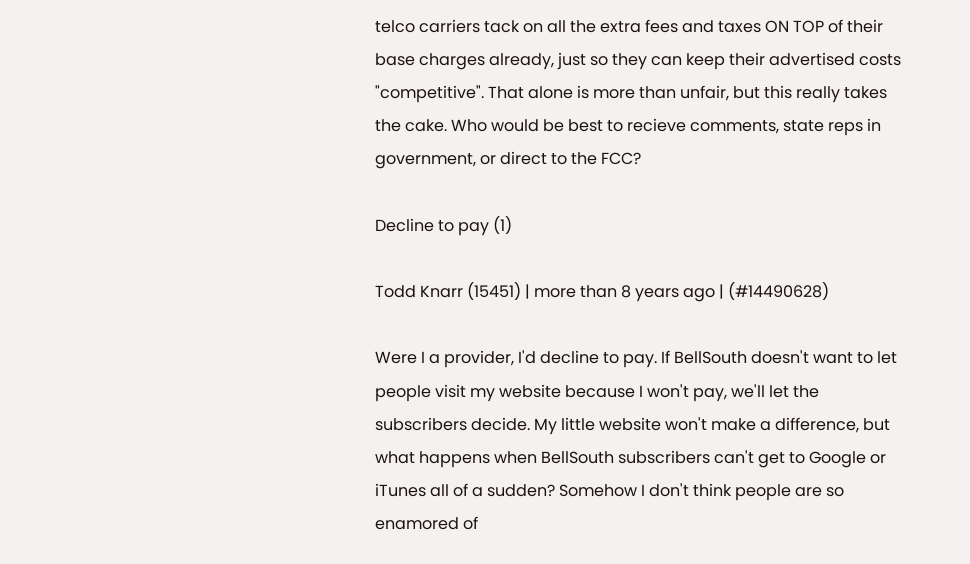telco carriers tack on all the extra fees and taxes ON TOP of their base charges already, just so they can keep their advertised costs "competitive". That alone is more than unfair, but this really takes the cake. Who would be best to recieve comments, state reps in government, or direct to the FCC?

Decline to pay (1)

Todd Knarr (15451) | more than 8 years ago | (#14490628)

Were I a provider, I'd decline to pay. If BellSouth doesn't want to let people visit my website because I won't pay, we'll let the subscribers decide. My little website won't make a difference, but what happens when BellSouth subscribers can't get to Google or iTunes all of a sudden? Somehow I don't think people are so enamored of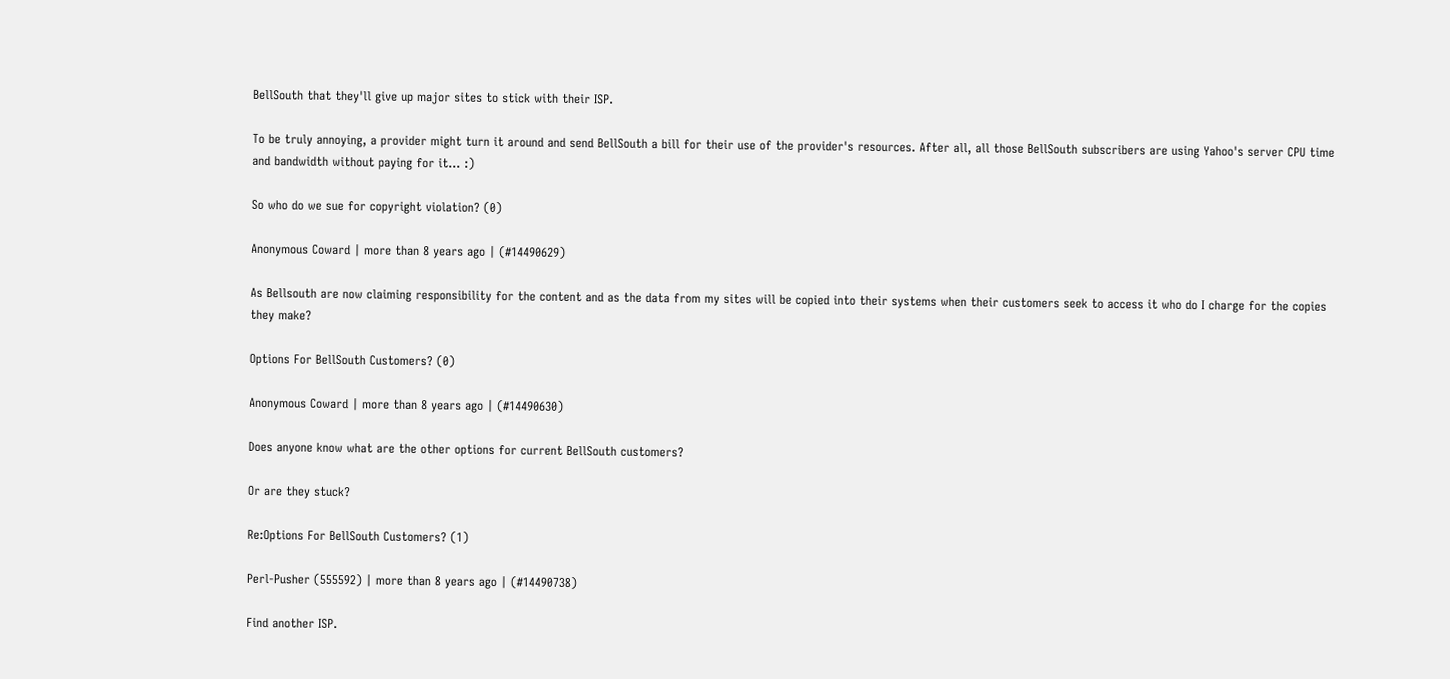BellSouth that they'll give up major sites to stick with their ISP.

To be truly annoying, a provider might turn it around and send BellSouth a bill for their use of the provider's resources. After all, all those BellSouth subscribers are using Yahoo's server CPU time and bandwidth without paying for it... :)

So who do we sue for copyright violation? (0)

Anonymous Coward | more than 8 years ago | (#14490629)

As Bellsouth are now claiming responsibility for the content and as the data from my sites will be copied into their systems when their customers seek to access it who do I charge for the copies they make?

Options For BellSouth Customers? (0)

Anonymous Coward | more than 8 years ago | (#14490630)

Does anyone know what are the other options for current BellSouth customers?

Or are they stuck?

Re:Options For BellSouth Customers? (1)

Perl-Pusher (555592) | more than 8 years ago | (#14490738)

Find another ISP.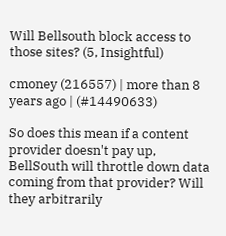Will Bellsouth block access to those sites? (5, Insightful)

cmoney (216557) | more than 8 years ago | (#14490633)

So does this mean if a content provider doesn't pay up, BellSouth will throttle down data coming from that provider? Will they arbitrarily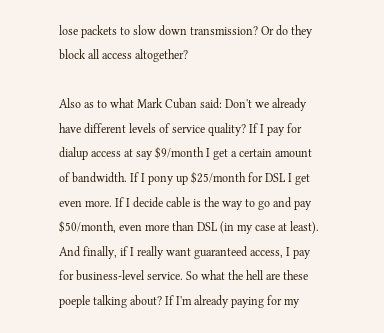lose packets to slow down transmission? Or do they block all access altogether?

Also as to what Mark Cuban said: Don't we already have different levels of service quality? If I pay for dialup access at say $9/month I get a certain amount of bandwidth. If I pony up $25/month for DSL I get even more. If I decide cable is the way to go and pay $50/month, even more than DSL (in my case at least). And finally, if I really want guaranteed access, I pay for business-level service. So what the hell are these poeple talking about? If I'm already paying for my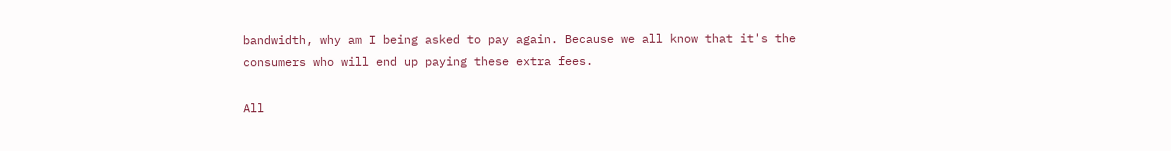bandwidth, why am I being asked to pay again. Because we all know that it's the consumers who will end up paying these extra fees.

All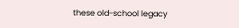these old-school legacy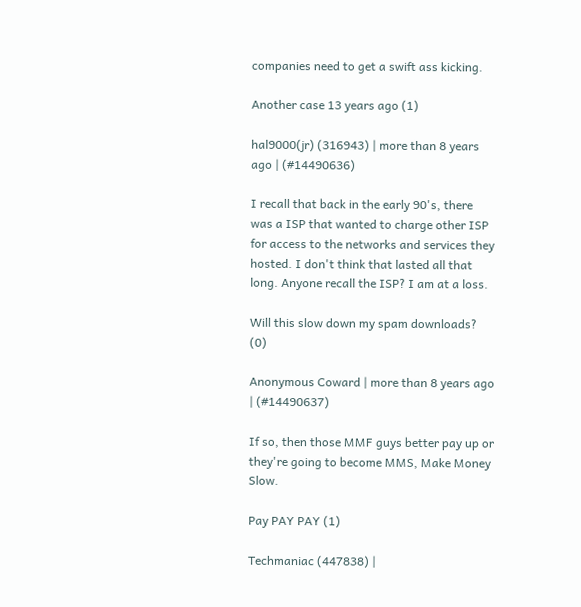companies need to get a swift ass kicking.

Another case 13 years ago (1)

hal9000(jr) (316943) | more than 8 years ago | (#14490636)

I recall that back in the early 90's, there was a ISP that wanted to charge other ISP for access to the networks and services they hosted. I don't think that lasted all that long. Anyone recall the ISP? I am at a loss.

Will this slow down my spam downloads? (0)

Anonymous Coward | more than 8 years ago | (#14490637)

If so, then those MMF guys better pay up or they're going to become MMS, Make Money Slow.

Pay PAY PAY (1)

Techmaniac (447838) |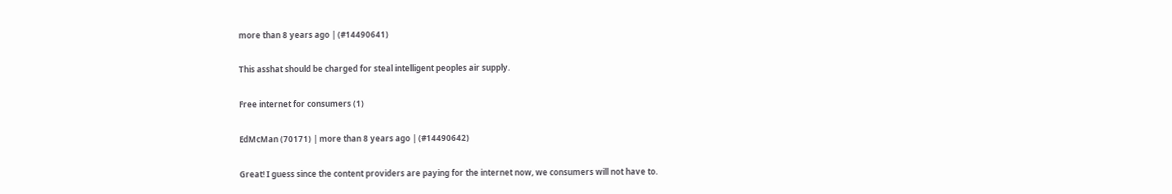more than 8 years ago | (#14490641)

This asshat should be charged for steal intelligent peoples air supply.

Free internet for consumers (1)

EdMcMan (70171) | more than 8 years ago | (#14490642)

Great! I guess since the content providers are paying for the internet now, we consumers will not have to.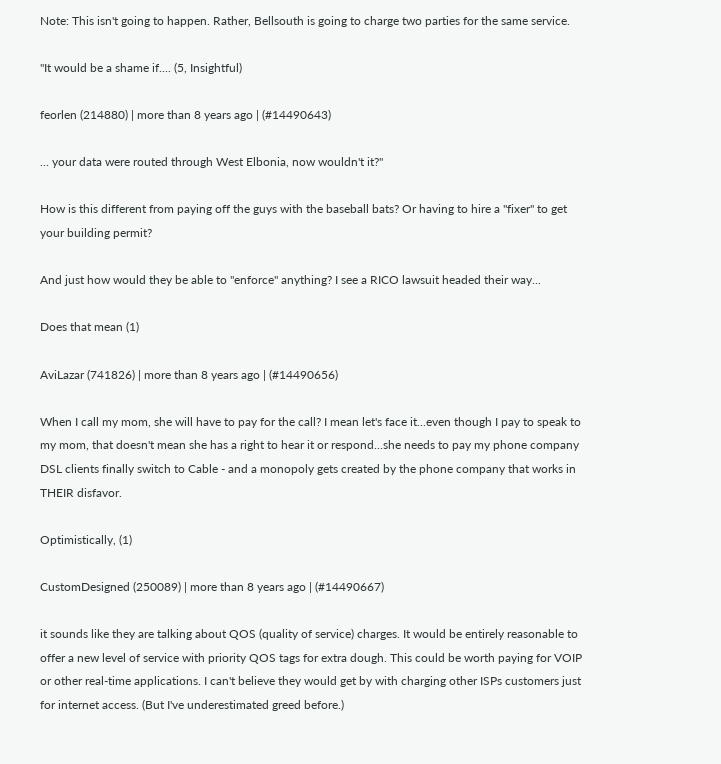Note: This isn't going to happen. Rather, Bellsouth is going to charge two parties for the same service.

"It would be a shame if.... (5, Insightful)

feorlen (214880) | more than 8 years ago | (#14490643)

... your data were routed through West Elbonia, now wouldn't it?"

How is this different from paying off the guys with the baseball bats? Or having to hire a "fixer" to get your building permit?

And just how would they be able to "enforce" anything? I see a RICO lawsuit headed their way...

Does that mean (1)

AviLazar (741826) | more than 8 years ago | (#14490656)

When I call my mom, she will have to pay for the call? I mean let's face it...even though I pay to speak to my mom, that doesn't mean she has a right to hear it or respond...she needs to pay my phone company DSL clients finally switch to Cable - and a monopoly gets created by the phone company that works in THEIR disfavor.

Optimistically, (1)

CustomDesigned (250089) | more than 8 years ago | (#14490667)

it sounds like they are talking about QOS (quality of service) charges. It would be entirely reasonable to offer a new level of service with priority QOS tags for extra dough. This could be worth paying for VOIP or other real-time applications. I can't believe they would get by with charging other ISPs customers just for internet access. (But I've underestimated greed before.)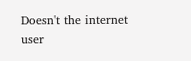Doesn't the internet user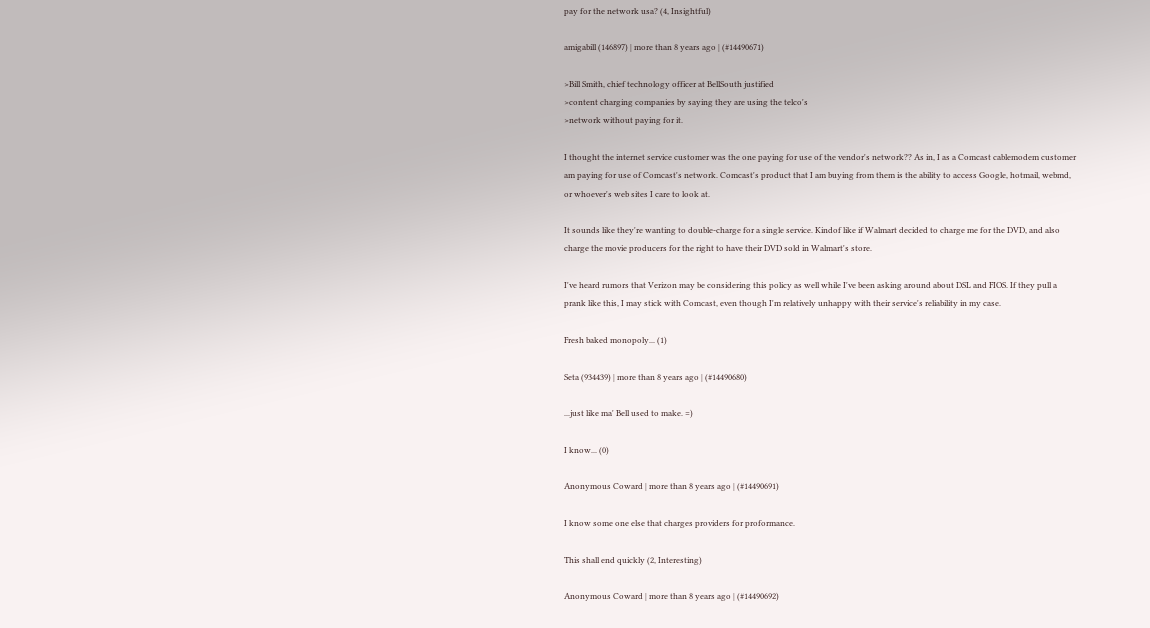pay for the network usa? (4, Insightful)

amigabill (146897) | more than 8 years ago | (#14490671)

>Bill Smith, chief technology officer at BellSouth justified
>content charging companies by saying they are using the telco's
>network without paying for it.

I thought the internet service customer was the one paying for use of the vendor's network?? As in, I as a Comcast cablemodem customer am paying for use of Comcast's network. Comcast's product that I am buying from them is the ability to access Google, hotmail, webmd, or whoever's web sites I care to look at.

It sounds like they're wanting to double-charge for a single service. Kindof like if Walmart decided to charge me for the DVD, and also charge the movie producers for the right to have their DVD sold in Walmart's store.

I've heard rumors that Verizon may be considering this policy as well while I've been asking around about DSL and FIOS. If they pull a prank like this, I may stick with Comcast, even though I'm relatively unhappy with their service's reliability in my case.

Fresh baked monopoly... (1)

Seta (934439) | more than 8 years ago | (#14490680)

...just like ma' Bell used to make. =)

I know... (0)

Anonymous Coward | more than 8 years ago | (#14490691)

I know some one else that charges providers for proformance.

This shall end quickly (2, Interesting)

Anonymous Coward | more than 8 years ago | (#14490692)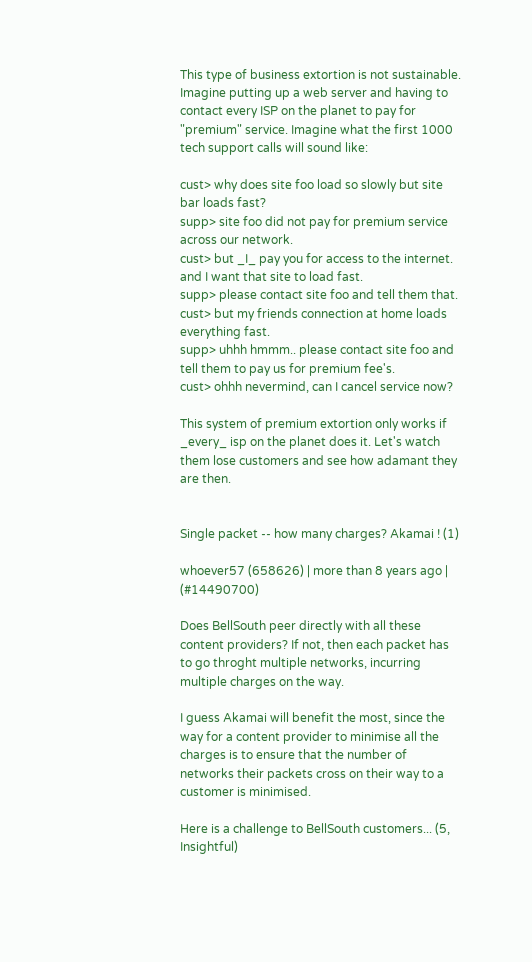This type of business extortion is not sustainable. Imagine putting up a web server and having to contact every ISP on the planet to pay for "premium" service. Imagine what the first 1000 tech support calls will sound like:

cust> why does site foo load so slowly but site bar loads fast?
supp> site foo did not pay for premium service across our network.
cust> but _I_ pay you for access to the internet. and I want that site to load fast.
supp> please contact site foo and tell them that.
cust> but my friends connection at home loads everything fast.
supp> uhhh hmmm.. please contact site foo and tell them to pay us for premium fee's.
cust> ohhh nevermind, can I cancel service now?

This system of premium extortion only works if _every_ isp on the planet does it. Let's watch them lose customers and see how adamant they are then.


Single packet -- how many charges? Akamai ! (1)

whoever57 (658626) | more than 8 years ago | (#14490700)

Does BellSouth peer directly with all these content providers? If not, then each packet has to go throght multiple networks, incurring multiple charges on the way.

I guess Akamai will benefit the most, since the way for a content provider to minimise all the charges is to ensure that the number of networks their packets cross on their way to a customer is minimised.

Here is a challenge to BellSouth customers... (5, Insightful)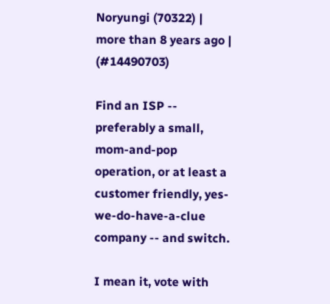Noryungi (70322) | more than 8 years ago | (#14490703)

Find an ISP -- preferably a small, mom-and-pop operation, or at least a customer friendly, yes-we-do-have-a-clue company -- and switch.

I mean it, vote with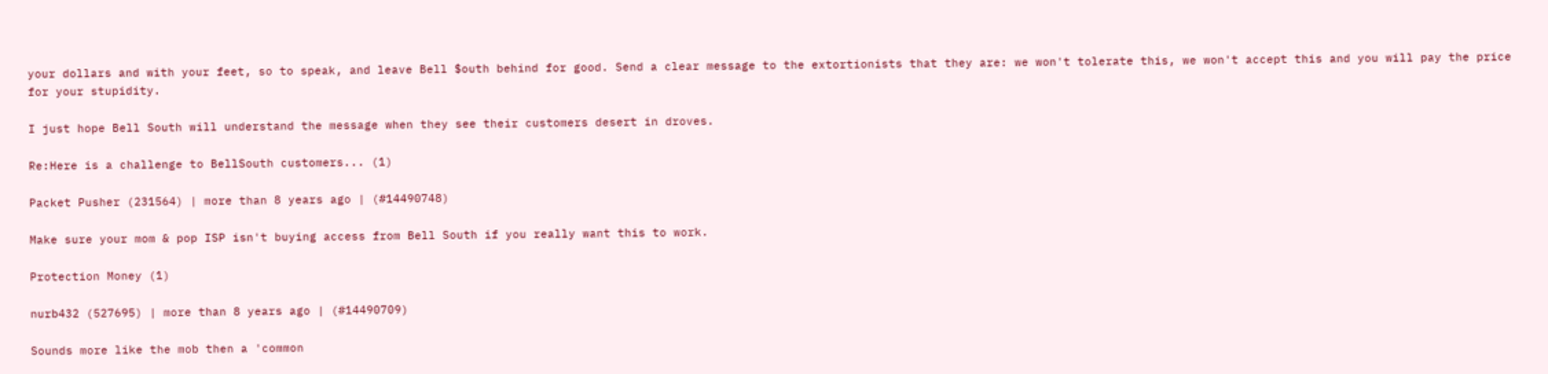your dollars and with your feet, so to speak, and leave Bell $outh behind for good. Send a clear message to the extortionists that they are: we won't tolerate this, we won't accept this and you will pay the price for your stupidity.

I just hope Bell South will understand the message when they see their customers desert in droves.

Re:Here is a challenge to BellSouth customers... (1)

Packet Pusher (231564) | more than 8 years ago | (#14490748)

Make sure your mom & pop ISP isn't buying access from Bell South if you really want this to work.

Protection Money (1)

nurb432 (527695) | more than 8 years ago | (#14490709)

Sounds more like the mob then a 'common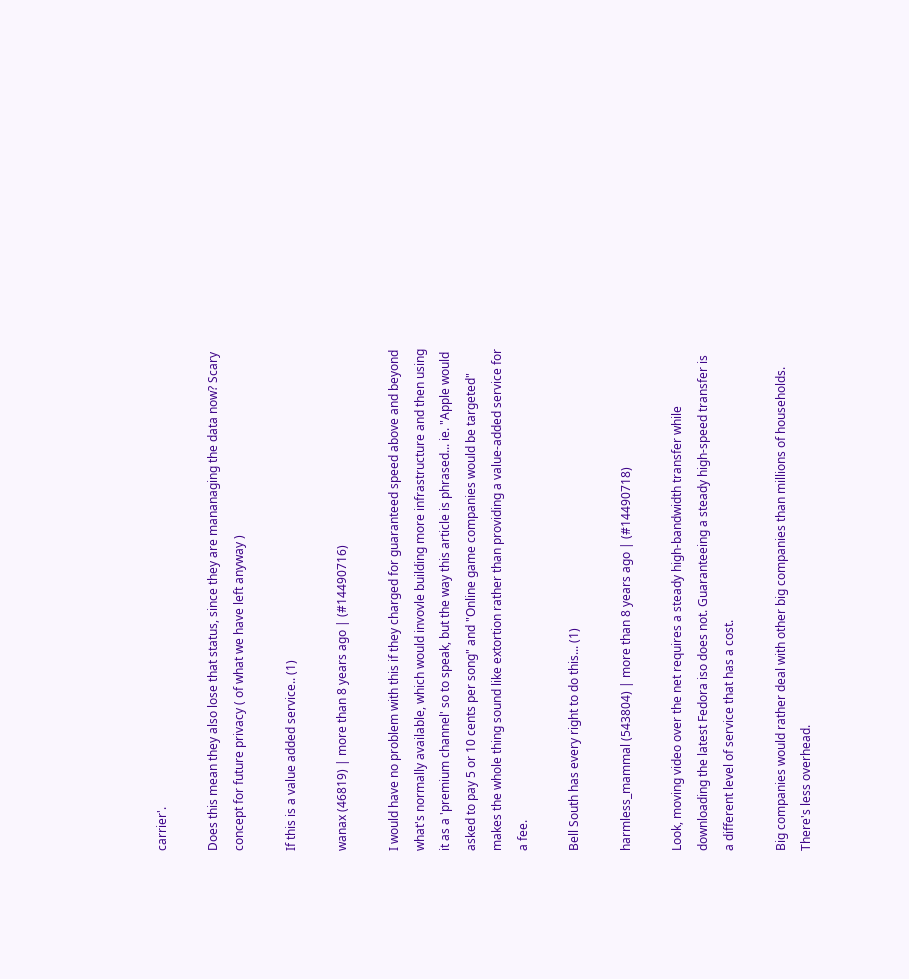carrier'.

Does this mean they also lose that status, since they are mananaging the data now? Scary concept for future privacy ( of what we have left anyway )

If this is a value added service.. (1)

wanax (46819) | more than 8 years ago | (#14490716)

I would have no problem with this if they charged for guaranteed speed above and beyond what's normally available, which would invovle building more infrastructure and then using it as a 'premium channel' so to speak, but the way this article is phrased... ie. "Apple would asked to pay 5 or 10 cents per song" and "Online game companies would be targeted" makes the whole thing sound like extortion rather than providing a value-added service for a fee.

Bell South has every right to do this... (1)

harmless_mammal (543804) | more than 8 years ago | (#14490718)

Look, moving video over the net requires a steady high-bandwidth transfer while downloading the latest Fedora iso does not. Guaranteeing a steady high-speed transfer is a different level of service that has a cost.

Big companies would rather deal with other big companies than millions of households. There's less overhead.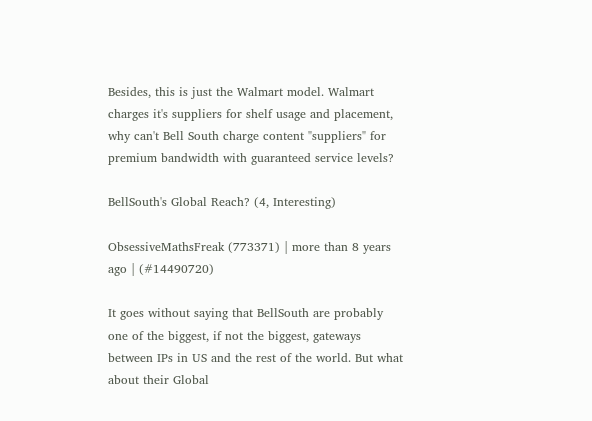Besides, this is just the Walmart model. Walmart charges it's suppliers for shelf usage and placement, why can't Bell South charge content "suppliers" for premium bandwidth with guaranteed service levels?

BellSouth's Global Reach? (4, Interesting)

ObsessiveMathsFreak (773371) | more than 8 years ago | (#14490720)

It goes without saying that BellSouth are probably one of the biggest, if not the biggest, gateways between IPs in US and the rest of the world. But what about their Global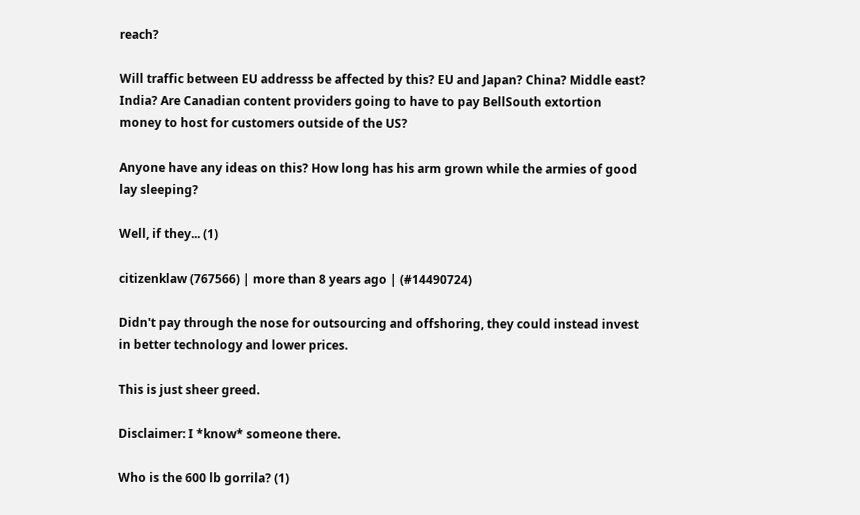reach?

Will traffic between EU addresss be affected by this? EU and Japan? China? Middle east? India? Are Canadian content providers going to have to pay BellSouth extortion money to host for customers outside of the US?

Anyone have any ideas on this? How long has his arm grown while the armies of good lay sleeping?

Well, if they... (1)

citizenklaw (767566) | more than 8 years ago | (#14490724)

Didn't pay through the nose for outsourcing and offshoring, they could instead invest in better technology and lower prices.

This is just sheer greed.

Disclaimer: I *know* someone there.

Who is the 600 lb gorrila? (1)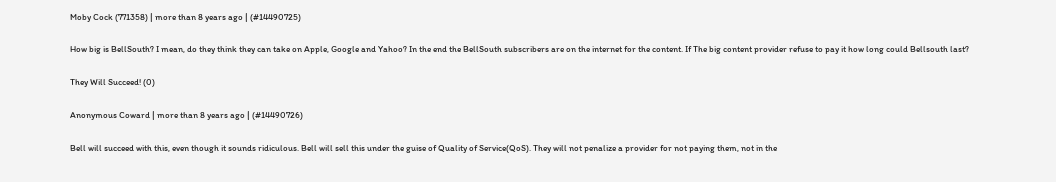Moby Cock (771358) | more than 8 years ago | (#14490725)

How big is BellSouth? I mean, do they think they can take on Apple, Google and Yahoo? In the end the BellSouth subscribers are on the internet for the content. If The big content provider refuse to pay it how long could Bellsouth last?

They Will Succeed! (0)

Anonymous Coward | more than 8 years ago | (#14490726)

Bell will succeed with this, even though it sounds ridiculous. Bell will sell this under the guise of Quality of Service(QoS). They will not penalize a provider for not paying them, not in the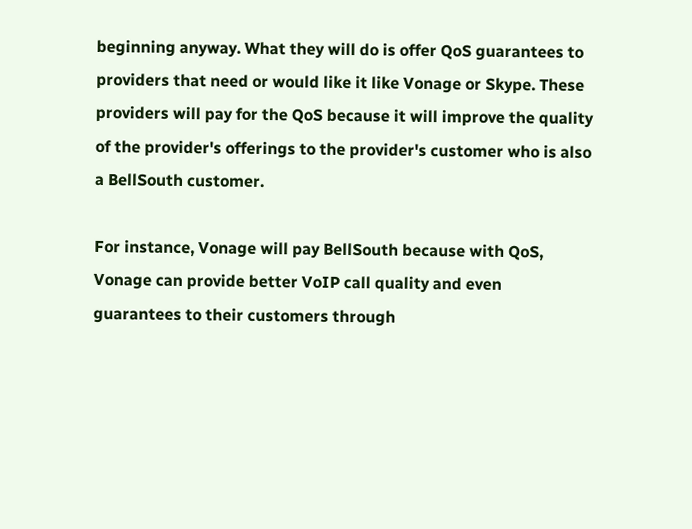beginning anyway. What they will do is offer QoS guarantees to providers that need or would like it like Vonage or Skype. These providers will pay for the QoS because it will improve the quality of the provider's offerings to the provider's customer who is also a BellSouth customer.

For instance, Vonage will pay BellSouth because with QoS, Vonage can provide better VoIP call quality and even guarantees to their customers through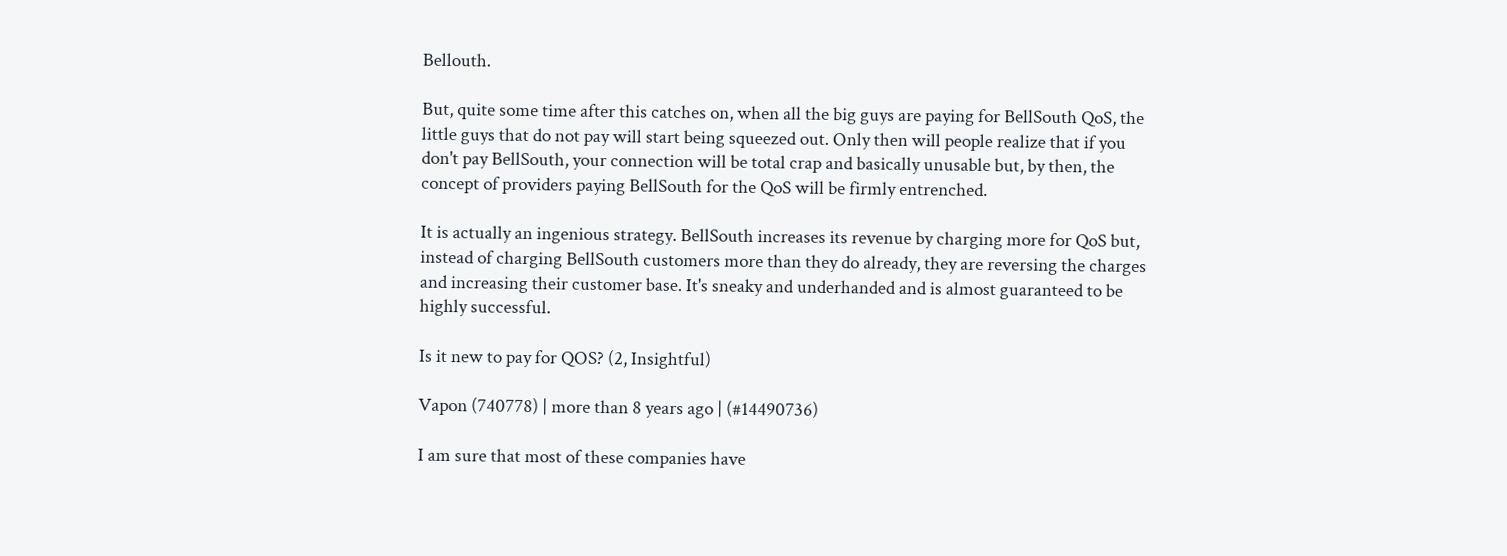Bellouth.

But, quite some time after this catches on, when all the big guys are paying for BellSouth QoS, the little guys that do not pay will start being squeezed out. Only then will people realize that if you don't pay BellSouth, your connection will be total crap and basically unusable but, by then, the concept of providers paying BellSouth for the QoS will be firmly entrenched.

It is actually an ingenious strategy. BellSouth increases its revenue by charging more for QoS but, instead of charging BellSouth customers more than they do already, they are reversing the charges and increasing their customer base. It's sneaky and underhanded and is almost guaranteed to be highly successful.

Is it new to pay for QOS? (2, Insightful)

Vapon (740778) | more than 8 years ago | (#14490736)

I am sure that most of these companies have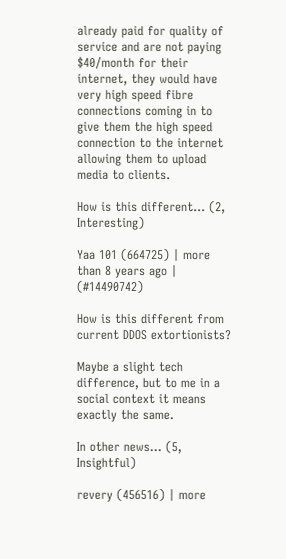already paid for quality of service and are not paying $40/month for their internet, they would have very high speed fibre connections coming in to give them the high speed connection to the internet allowing them to upload media to clients.

How is this different... (2, Interesting)

Yaa 101 (664725) | more than 8 years ago | (#14490742)

How is this different from current DDOS extortionists?

Maybe a slight tech difference, but to me in a social context it means exactly the same.

In other news... (5, Insightful)

revery (456516) | more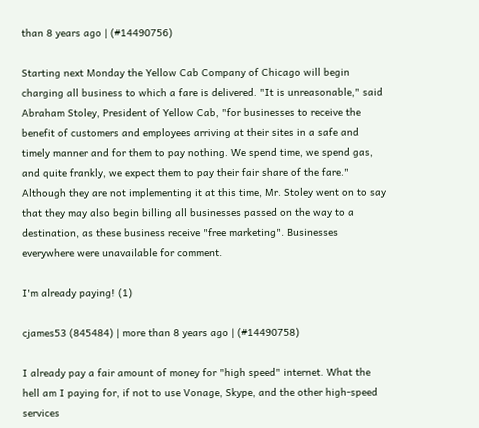than 8 years ago | (#14490756)

Starting next Monday the Yellow Cab Company of Chicago will begin charging all business to which a fare is delivered. "It is unreasonable," said Abraham Stoley, President of Yellow Cab, "for businesses to receive the benefit of customers and employees arriving at their sites in a safe and timely manner and for them to pay nothing. We spend time, we spend gas, and quite frankly, we expect them to pay their fair share of the fare." Although they are not implementing it at this time, Mr. Stoley went on to say that they may also begin billing all businesses passed on the way to a destination, as these business receive "free marketing". Businesses everywhere were unavailable for comment.

I'm already paying! (1)

cjames53 (845484) | more than 8 years ago | (#14490758)

I already pay a fair amount of money for "high speed" internet. What the hell am I paying for, if not to use Vonage, Skype, and the other high-speed services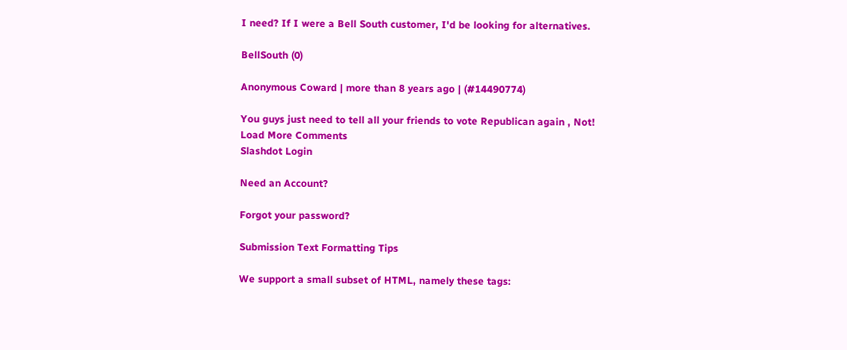I need? If I were a Bell South customer, I'd be looking for alternatives.

BellSouth (0)

Anonymous Coward | more than 8 years ago | (#14490774)

You guys just need to tell all your friends to vote Republican again , Not!
Load More Comments
Slashdot Login

Need an Account?

Forgot your password?

Submission Text Formatting Tips

We support a small subset of HTML, namely these tags: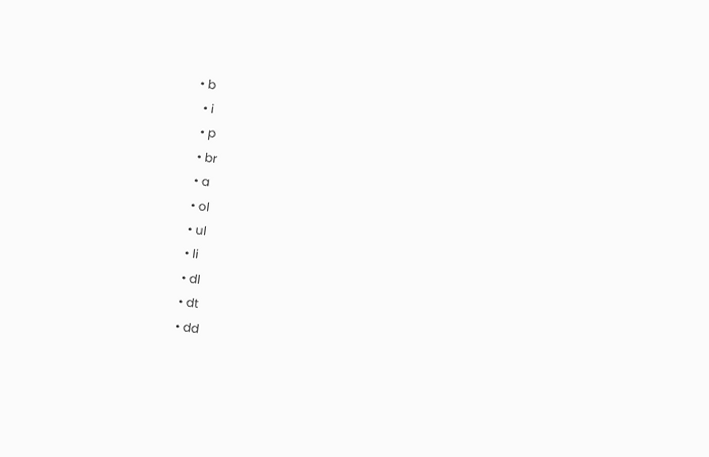• b
  • i
  • p
  • br
  • a
  • ol
  • ul
  • li
  • dl
  • dt
  • dd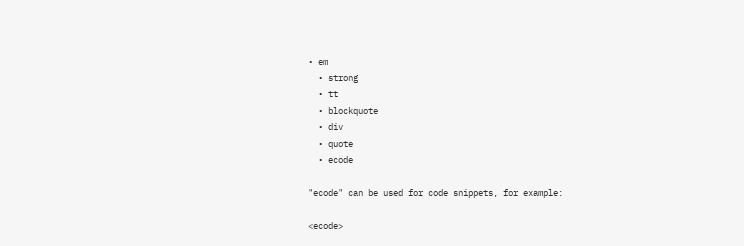• em
  • strong
  • tt
  • blockquote
  • div
  • quote
  • ecode

"ecode" can be used for code snippets, for example:

<ecode>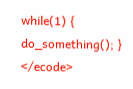while(1) { do_something(); } </ecode>